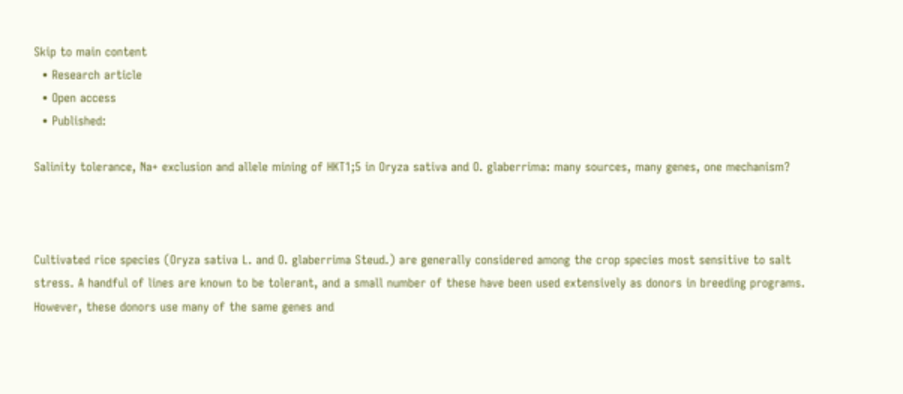Skip to main content
  • Research article
  • Open access
  • Published:

Salinity tolerance, Na+ exclusion and allele mining of HKT1;5 in Oryza sativa and O. glaberrima: many sources, many genes, one mechanism?



Cultivated rice species (Oryza sativa L. and O. glaberrima Steud.) are generally considered among the crop species most sensitive to salt stress. A handful of lines are known to be tolerant, and a small number of these have been used extensively as donors in breeding programs. However, these donors use many of the same genes and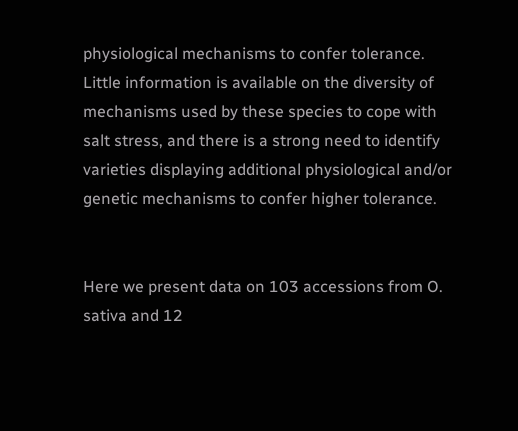physiological mechanisms to confer tolerance. Little information is available on the diversity of mechanisms used by these species to cope with salt stress, and there is a strong need to identify varieties displaying additional physiological and/or genetic mechanisms to confer higher tolerance.


Here we present data on 103 accessions from O. sativa and 12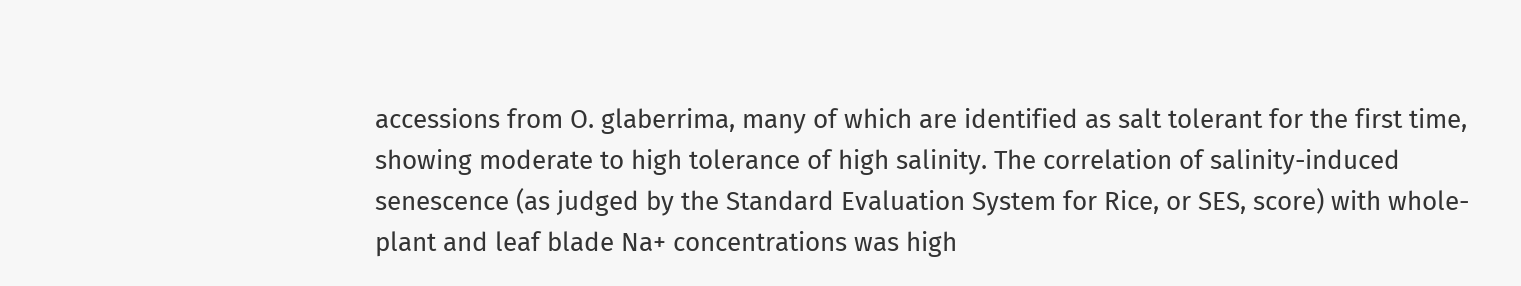accessions from O. glaberrima, many of which are identified as salt tolerant for the first time, showing moderate to high tolerance of high salinity. The correlation of salinity-induced senescence (as judged by the Standard Evaluation System for Rice, or SES, score) with whole-plant and leaf blade Na+ concentrations was high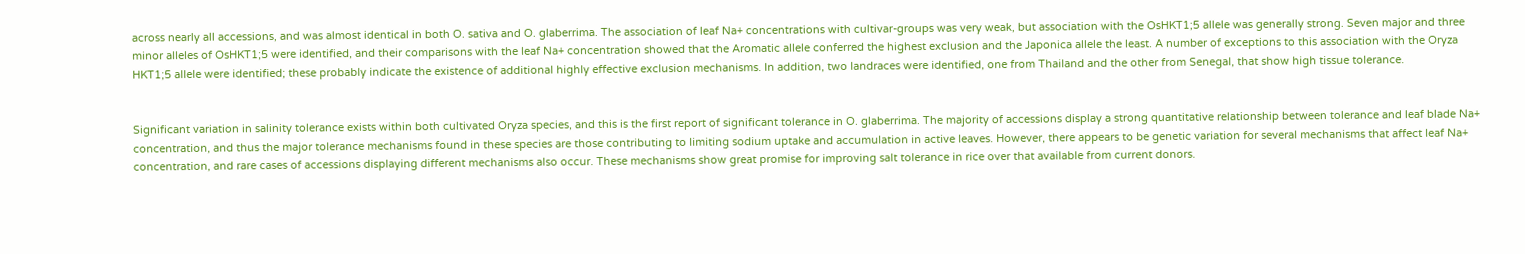across nearly all accessions, and was almost identical in both O. sativa and O. glaberrima. The association of leaf Na+ concentrations with cultivar-groups was very weak, but association with the OsHKT1;5 allele was generally strong. Seven major and three minor alleles of OsHKT1;5 were identified, and their comparisons with the leaf Na+ concentration showed that the Aromatic allele conferred the highest exclusion and the Japonica allele the least. A number of exceptions to this association with the Oryza HKT1;5 allele were identified; these probably indicate the existence of additional highly effective exclusion mechanisms. In addition, two landraces were identified, one from Thailand and the other from Senegal, that show high tissue tolerance.


Significant variation in salinity tolerance exists within both cultivated Oryza species, and this is the first report of significant tolerance in O. glaberrima. The majority of accessions display a strong quantitative relationship between tolerance and leaf blade Na+ concentration, and thus the major tolerance mechanisms found in these species are those contributing to limiting sodium uptake and accumulation in active leaves. However, there appears to be genetic variation for several mechanisms that affect leaf Na+ concentration, and rare cases of accessions displaying different mechanisms also occur. These mechanisms show great promise for improving salt tolerance in rice over that available from current donors.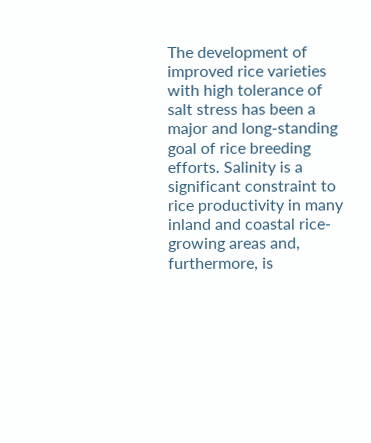The development of improved rice varieties with high tolerance of salt stress has been a major and long-standing goal of rice breeding efforts. Salinity is a significant constraint to rice productivity in many inland and coastal rice-growing areas and, furthermore, is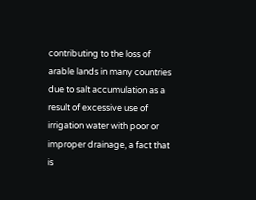contributing to the loss of arable lands in many countries due to salt accumulation as a result of excessive use of irrigation water with poor or improper drainage, a fact that is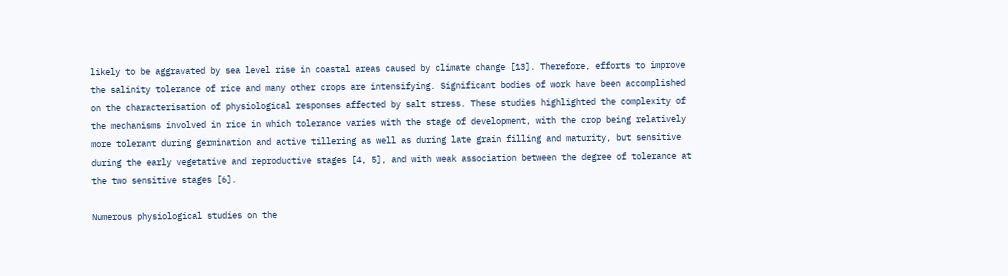likely to be aggravated by sea level rise in coastal areas caused by climate change [13]. Therefore, efforts to improve the salinity tolerance of rice and many other crops are intensifying. Significant bodies of work have been accomplished on the characterisation of physiological responses affected by salt stress. These studies highlighted the complexity of the mechanisms involved in rice in which tolerance varies with the stage of development, with the crop being relatively more tolerant during germination and active tillering as well as during late grain filling and maturity, but sensitive during the early vegetative and reproductive stages [4, 5], and with weak association between the degree of tolerance at the two sensitive stages [6].

Numerous physiological studies on the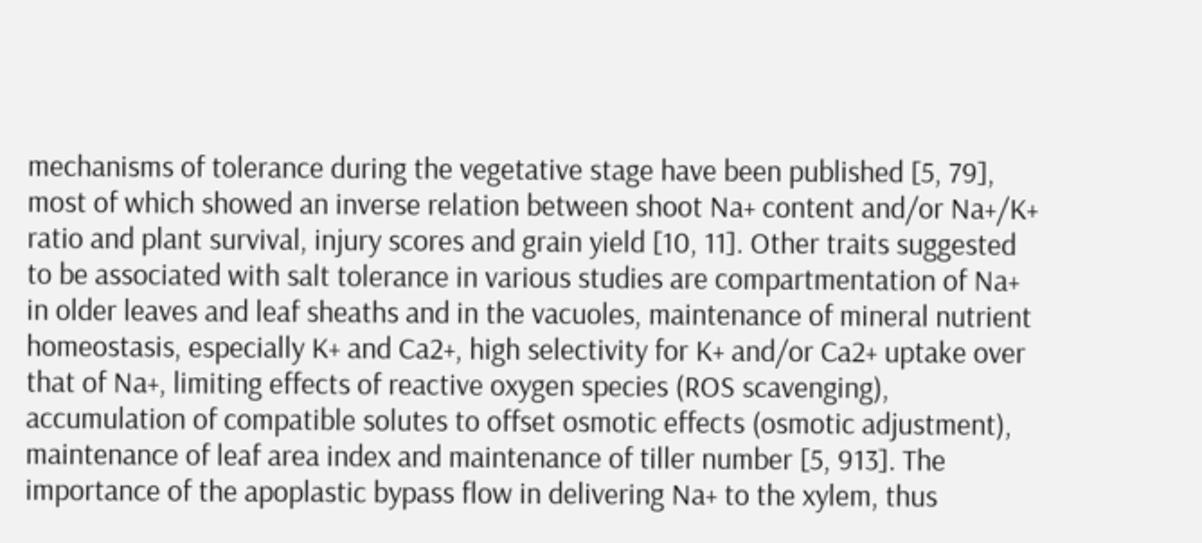mechanisms of tolerance during the vegetative stage have been published [5, 79], most of which showed an inverse relation between shoot Na+ content and/or Na+/K+ ratio and plant survival, injury scores and grain yield [10, 11]. Other traits suggested to be associated with salt tolerance in various studies are compartmentation of Na+ in older leaves and leaf sheaths and in the vacuoles, maintenance of mineral nutrient homeostasis, especially K+ and Ca2+, high selectivity for K+ and/or Ca2+ uptake over that of Na+, limiting effects of reactive oxygen species (ROS scavenging), accumulation of compatible solutes to offset osmotic effects (osmotic adjustment), maintenance of leaf area index and maintenance of tiller number [5, 913]. The importance of the apoplastic bypass flow in delivering Na+ to the xylem, thus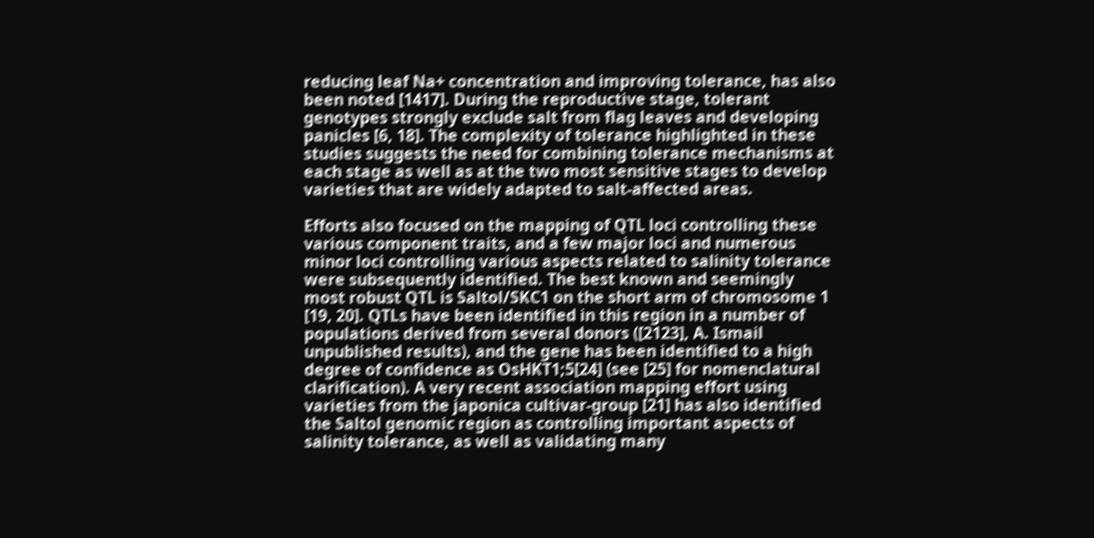reducing leaf Na+ concentration and improving tolerance, has also been noted [1417]. During the reproductive stage, tolerant genotypes strongly exclude salt from flag leaves and developing panicles [6, 18]. The complexity of tolerance highlighted in these studies suggests the need for combining tolerance mechanisms at each stage as well as at the two most sensitive stages to develop varieties that are widely adapted to salt-affected areas.

Efforts also focused on the mapping of QTL loci controlling these various component traits, and a few major loci and numerous minor loci controlling various aspects related to salinity tolerance were subsequently identified. The best known and seemingly most robust QTL is Saltol/SKC1 on the short arm of chromosome 1 [19, 20]. QTLs have been identified in this region in a number of populations derived from several donors ([2123], A. Ismail unpublished results), and the gene has been identified to a high degree of confidence as OsHKT1;5[24] (see [25] for nomenclatural clarification). A very recent association mapping effort using varieties from the japonica cultivar-group [21] has also identified the Saltol genomic region as controlling important aspects of salinity tolerance, as well as validating many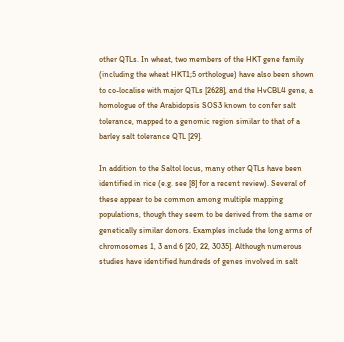other QTLs. In wheat, two members of the HKT gene family (including the wheat HKT1;5 orthologue) have also been shown to co-localise with major QTLs [2628], and the HvCBL4 gene, a homologue of the Arabidopsis SOS3 known to confer salt tolerance, mapped to a genomic region similar to that of a barley salt tolerance QTL [29].

In addition to the Saltol locus, many other QTLs have been identified in rice (e.g. see [8] for a recent review). Several of these appear to be common among multiple mapping populations, though they seem to be derived from the same or genetically similar donors. Examples include the long arms of chromosomes 1, 3 and 6 [20, 22, 3035]. Although numerous studies have identified hundreds of genes involved in salt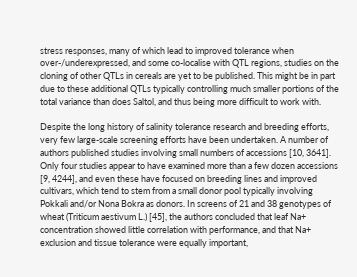stress responses, many of which lead to improved tolerance when over-/underexpressed, and some co-localise with QTL regions, studies on the cloning of other QTLs in cereals are yet to be published. This might be in part due to these additional QTLs typically controlling much smaller portions of the total variance than does Saltol, and thus being more difficult to work with.

Despite the long history of salinity tolerance research and breeding efforts, very few large-scale screening efforts have been undertaken. A number of authors published studies involving small numbers of accessions [10, 3641]. Only four studies appear to have examined more than a few dozen accessions [9, 4244], and even these have focused on breeding lines and improved cultivars, which tend to stem from a small donor pool typically involving Pokkali and/or Nona Bokra as donors. In screens of 21 and 38 genotypes of wheat (Triticum aestivum L.) [45], the authors concluded that leaf Na+ concentration showed little correlation with performance, and that Na+ exclusion and tissue tolerance were equally important,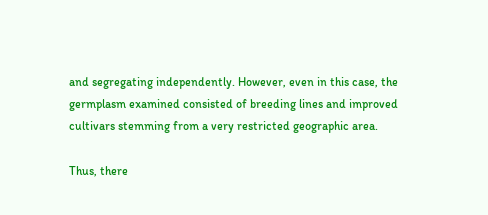and segregating independently. However, even in this case, the germplasm examined consisted of breeding lines and improved cultivars stemming from a very restricted geographic area.

Thus, there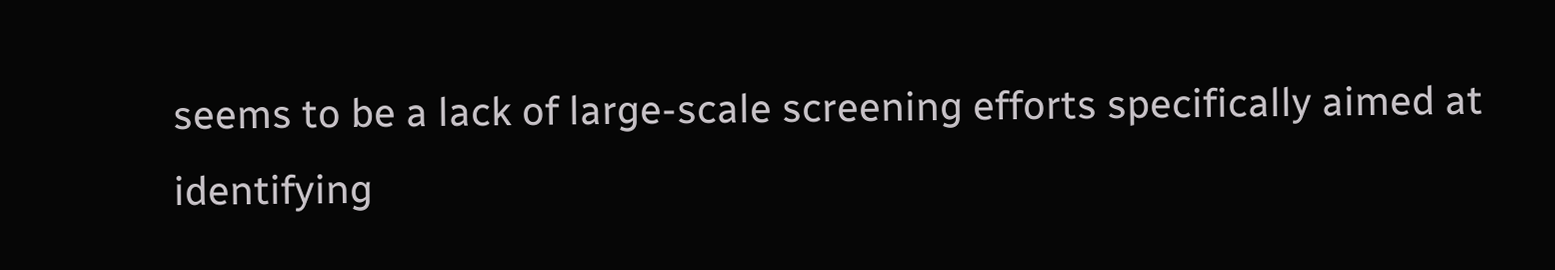seems to be a lack of large-scale screening efforts specifically aimed at identifying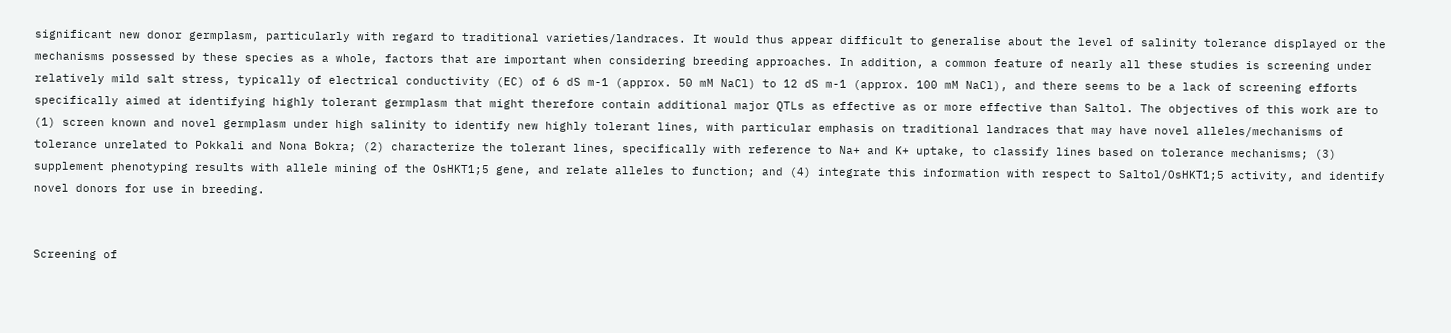significant new donor germplasm, particularly with regard to traditional varieties/landraces. It would thus appear difficult to generalise about the level of salinity tolerance displayed or the mechanisms possessed by these species as a whole, factors that are important when considering breeding approaches. In addition, a common feature of nearly all these studies is screening under relatively mild salt stress, typically of electrical conductivity (EC) of 6 dS m-1 (approx. 50 mM NaCl) to 12 dS m-1 (approx. 100 mM NaCl), and there seems to be a lack of screening efforts specifically aimed at identifying highly tolerant germplasm that might therefore contain additional major QTLs as effective as or more effective than Saltol. The objectives of this work are to (1) screen known and novel germplasm under high salinity to identify new highly tolerant lines, with particular emphasis on traditional landraces that may have novel alleles/mechanisms of tolerance unrelated to Pokkali and Nona Bokra; (2) characterize the tolerant lines, specifically with reference to Na+ and K+ uptake, to classify lines based on tolerance mechanisms; (3) supplement phenotyping results with allele mining of the OsHKT1;5 gene, and relate alleles to function; and (4) integrate this information with respect to Saltol/OsHKT1;5 activity, and identify novel donors for use in breeding.


Screening of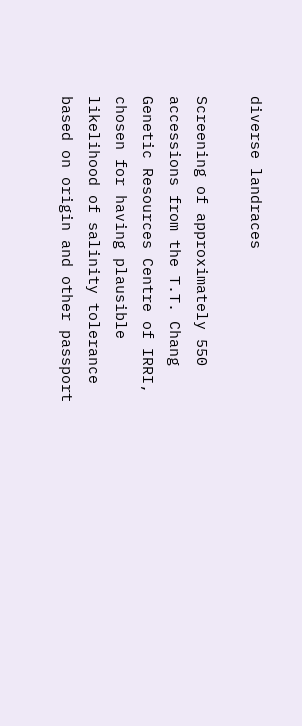diverse landraces

Screening of approximately 550 accessions from the T.T. Chang Genetic Resources Centre of IRRI, chosen for having plausible likelihood of salinity tolerance based on origin and other passport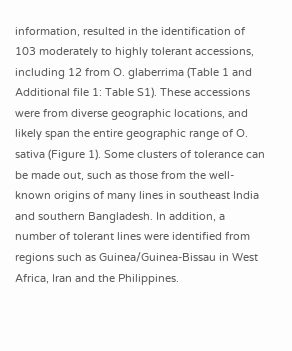information, resulted in the identification of 103 moderately to highly tolerant accessions, including 12 from O. glaberrima (Table 1 and Additional file 1: Table S1). These accessions were from diverse geographic locations, and likely span the entire geographic range of O. sativa (Figure 1). Some clusters of tolerance can be made out, such as those from the well-known origins of many lines in southeast India and southern Bangladesh. In addition, a number of tolerant lines were identified from regions such as Guinea/Guinea-Bissau in West Africa, Iran and the Philippines.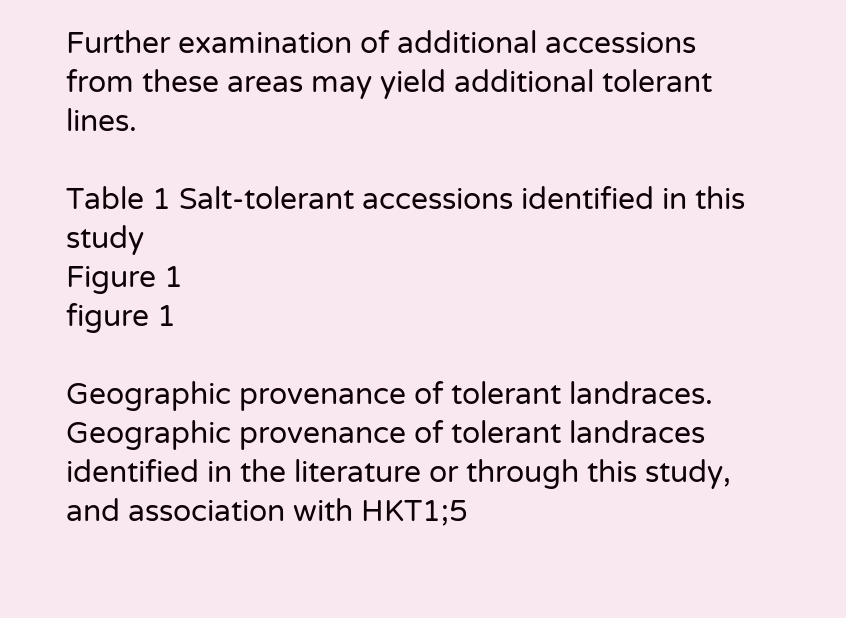Further examination of additional accessions from these areas may yield additional tolerant lines.

Table 1 Salt-tolerant accessions identified in this study
Figure 1
figure 1

Geographic provenance of tolerant landraces. Geographic provenance of tolerant landraces identified in the literature or through this study, and association with HKT1;5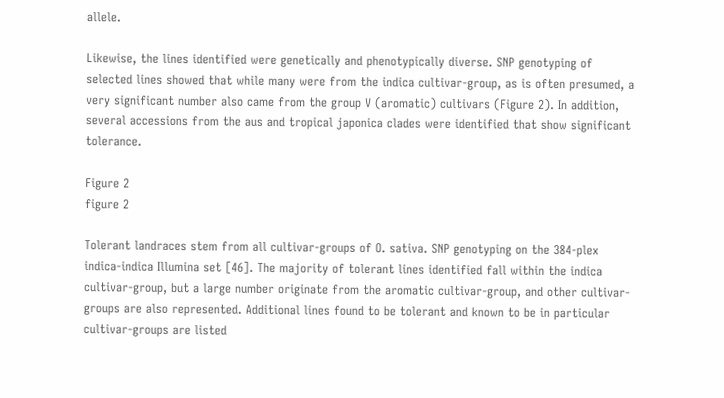allele.

Likewise, the lines identified were genetically and phenotypically diverse. SNP genotyping of selected lines showed that while many were from the indica cultivar-group, as is often presumed, a very significant number also came from the group V (aromatic) cultivars (Figure 2). In addition, several accessions from the aus and tropical japonica clades were identified that show significant tolerance.

Figure 2
figure 2

Tolerant landraces stem from all cultivar-groups of O. sativa. SNP genotyping on the 384-plex indica-indica Illumina set [46]. The majority of tolerant lines identified fall within the indica cultivar-group, but a large number originate from the aromatic cultivar-group, and other cultivar-groups are also represented. Additional lines found to be tolerant and known to be in particular cultivar-groups are listed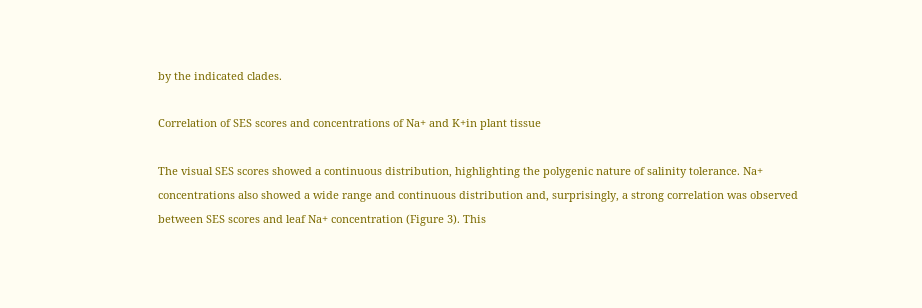by the indicated clades.

Correlation of SES scores and concentrations of Na+ and K+in plant tissue

The visual SES scores showed a continuous distribution, highlighting the polygenic nature of salinity tolerance. Na+ concentrations also showed a wide range and continuous distribution and, surprisingly, a strong correlation was observed between SES scores and leaf Na+ concentration (Figure 3). This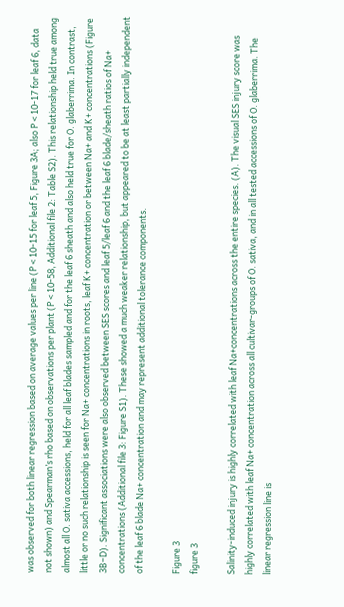was observed for both linear regression based on average values per line (P < 10-15 for leaf 5, Figure 3A; also P < 10-17 for leaf 6, data not shown) and Spearman’s rho based on observations per plant (P < 10-58, Additional file 2: Table S2). This relationship held true among almost all O. sativa accessions, held for all leaf blades sampled and for the leaf 6 sheath and also held true for O. glaberrima. In contrast, little or no such relationship is seen for Na+ concentrations in roots, leaf K+ concentration or between Na+ and K+ concentrations (Figure 3B–D). Significant associations were also observed between SES scores and leaf 5/leaf 6 and the leaf 6 blade/sheath ratios of Na+ concentrations (Additional file 3: Figure S1). These showed a much weaker relationship, but appeared to be at least partially independent of the leaf 6 blade Na+ concentration and may represent additional tolerance components.

Figure 3
figure 3

Salinity-induced injury is highly correlated with leaf Na+concentrations across the entire species. (A). The visual SES injury score was highly correlated with leaf Na+ concentration across all cultivar-groups of O. sativa, and in all tested accessions of O. glaberrima. The linear regression line is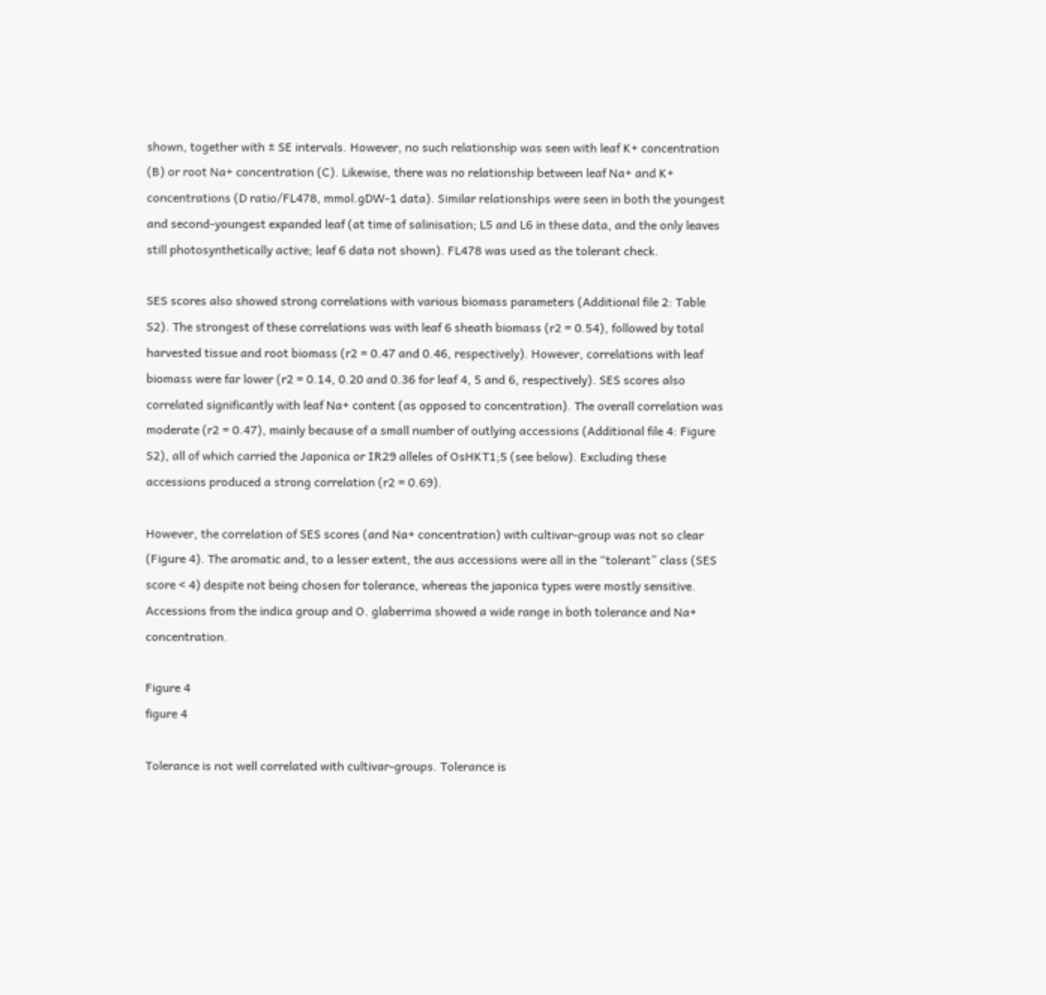shown, together with ± SE intervals. However, no such relationship was seen with leaf K+ concentration (B) or root Na+ concentration (C). Likewise, there was no relationship between leaf Na+ and K+ concentrations (D ratio/FL478, mmol.gDW-1 data). Similar relationships were seen in both the youngest and second-youngest expanded leaf (at time of salinisation; L5 and L6 in these data, and the only leaves still photosynthetically active; leaf 6 data not shown). FL478 was used as the tolerant check.

SES scores also showed strong correlations with various biomass parameters (Additional file 2: Table S2). The strongest of these correlations was with leaf 6 sheath biomass (r2 = 0.54), followed by total harvested tissue and root biomass (r2 = 0.47 and 0.46, respectively). However, correlations with leaf biomass were far lower (r2 = 0.14, 0.20 and 0.36 for leaf 4, 5 and 6, respectively). SES scores also correlated significantly with leaf Na+ content (as opposed to concentration). The overall correlation was moderate (r2 = 0.47), mainly because of a small number of outlying accessions (Additional file 4: Figure S2), all of which carried the Japonica or IR29 alleles of OsHKT1;5 (see below). Excluding these accessions produced a strong correlation (r2 = 0.69).

However, the correlation of SES scores (and Na+ concentration) with cultivar-group was not so clear (Figure 4). The aromatic and, to a lesser extent, the aus accessions were all in the “tolerant” class (SES score < 4) despite not being chosen for tolerance, whereas the japonica types were mostly sensitive. Accessions from the indica group and O. glaberrima showed a wide range in both tolerance and Na+ concentration.

Figure 4
figure 4

Tolerance is not well correlated with cultivar-groups. Tolerance is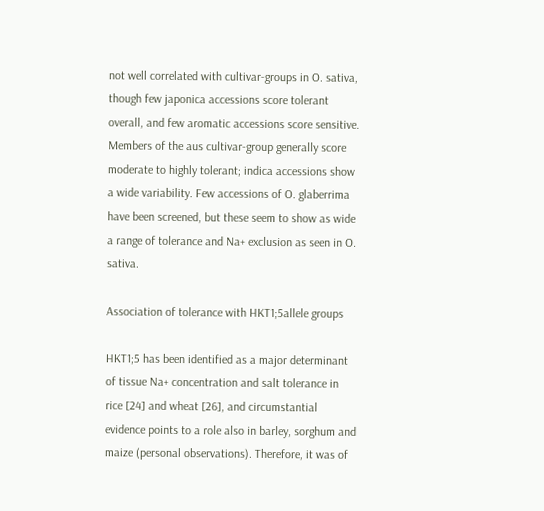not well correlated with cultivar-groups in O. sativa, though few japonica accessions score tolerant overall, and few aromatic accessions score sensitive. Members of the aus cultivar-group generally score moderate to highly tolerant; indica accessions show a wide variability. Few accessions of O. glaberrima have been screened, but these seem to show as wide a range of tolerance and Na+ exclusion as seen in O. sativa.

Association of tolerance with HKT1;5allele groups

HKT1;5 has been identified as a major determinant of tissue Na+ concentration and salt tolerance in rice [24] and wheat [26], and circumstantial evidence points to a role also in barley, sorghum and maize (personal observations). Therefore, it was of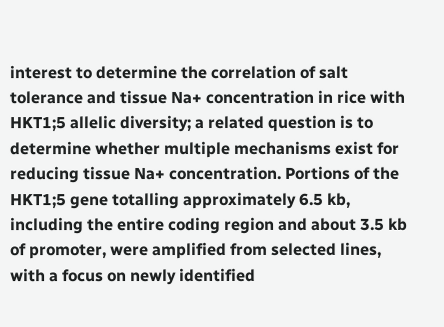interest to determine the correlation of salt tolerance and tissue Na+ concentration in rice with HKT1;5 allelic diversity; a related question is to determine whether multiple mechanisms exist for reducing tissue Na+ concentration. Portions of the HKT1;5 gene totalling approximately 6.5 kb, including the entire coding region and about 3.5 kb of promoter, were amplified from selected lines, with a focus on newly identified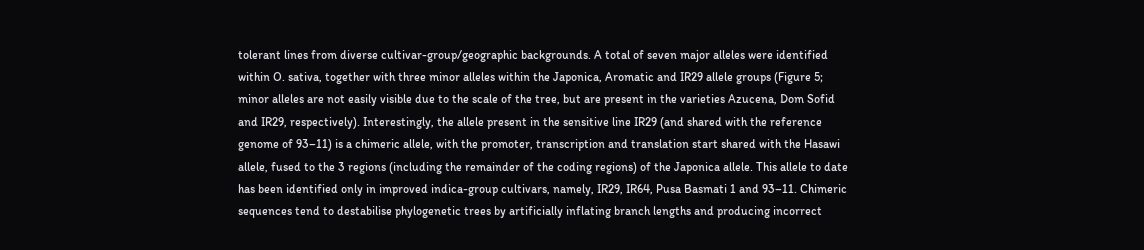tolerant lines from diverse cultivar-group/geographic backgrounds. A total of seven major alleles were identified within O. sativa, together with three minor alleles within the Japonica, Aromatic and IR29 allele groups (Figure 5; minor alleles are not easily visible due to the scale of the tree, but are present in the varieties Azucena, Dom Sofid and IR29, respectively). Interestingly, the allele present in the sensitive line IR29 (and shared with the reference genome of 93–11) is a chimeric allele, with the promoter, transcription and translation start shared with the Hasawi allele, fused to the 3 regions (including the remainder of the coding regions) of the Japonica allele. This allele to date has been identified only in improved indica-group cultivars, namely, IR29, IR64, Pusa Basmati 1 and 93–11. Chimeric sequences tend to destabilise phylogenetic trees by artificially inflating branch lengths and producing incorrect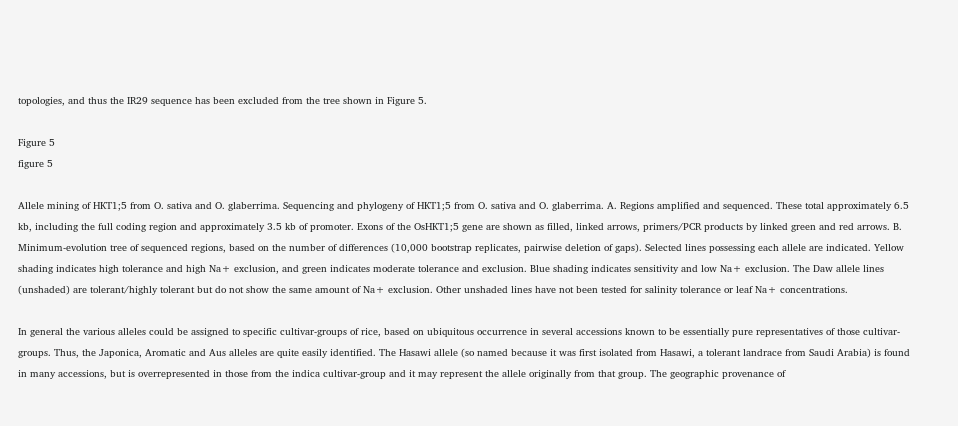topologies, and thus the IR29 sequence has been excluded from the tree shown in Figure 5.

Figure 5
figure 5

Allele mining of HKT1;5 from O. sativa and O. glaberrima. Sequencing and phylogeny of HKT1;5 from O. sativa and O. glaberrima. A. Regions amplified and sequenced. These total approximately 6.5 kb, including the full coding region and approximately 3.5 kb of promoter. Exons of the OsHKT1;5 gene are shown as filled, linked arrows, primers/PCR products by linked green and red arrows. B. Minimum-evolution tree of sequenced regions, based on the number of differences (10,000 bootstrap replicates, pairwise deletion of gaps). Selected lines possessing each allele are indicated. Yellow shading indicates high tolerance and high Na+ exclusion, and green indicates moderate tolerance and exclusion. Blue shading indicates sensitivity and low Na+ exclusion. The Daw allele lines (unshaded) are tolerant/highly tolerant but do not show the same amount of Na+ exclusion. Other unshaded lines have not been tested for salinity tolerance or leaf Na+ concentrations.

In general the various alleles could be assigned to specific cultivar-groups of rice, based on ubiquitous occurrence in several accessions known to be essentially pure representatives of those cultivar-groups. Thus, the Japonica, Aromatic and Aus alleles are quite easily identified. The Hasawi allele (so named because it was first isolated from Hasawi, a tolerant landrace from Saudi Arabia) is found in many accessions, but is overrepresented in those from the indica cultivar-group and it may represent the allele originally from that group. The geographic provenance of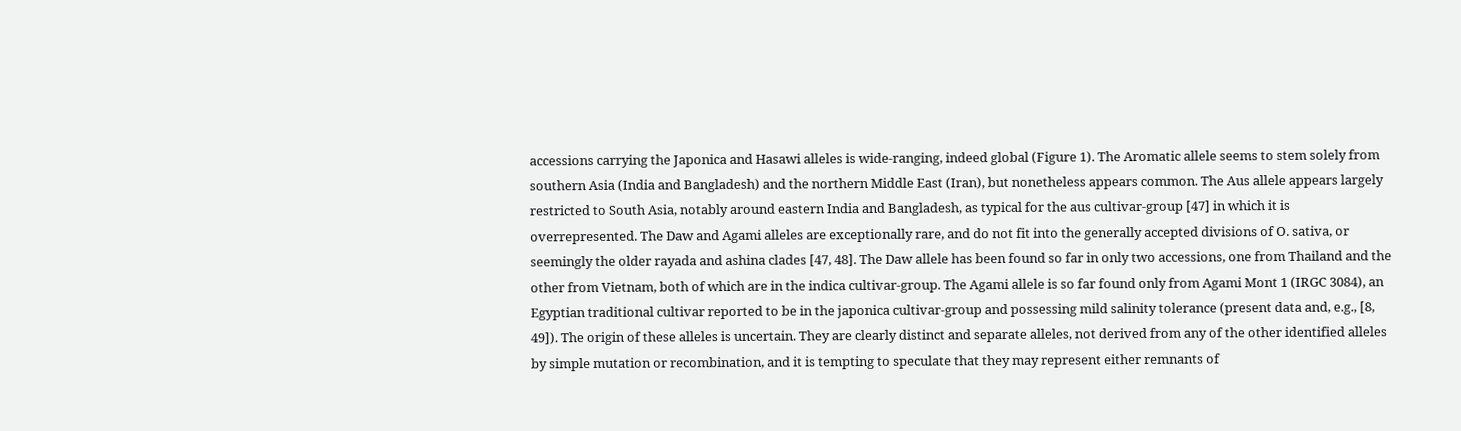accessions carrying the Japonica and Hasawi alleles is wide-ranging, indeed global (Figure 1). The Aromatic allele seems to stem solely from southern Asia (India and Bangladesh) and the northern Middle East (Iran), but nonetheless appears common. The Aus allele appears largely restricted to South Asia, notably around eastern India and Bangladesh, as typical for the aus cultivar-group [47] in which it is overrepresented. The Daw and Agami alleles are exceptionally rare, and do not fit into the generally accepted divisions of O. sativa, or seemingly the older rayada and ashina clades [47, 48]. The Daw allele has been found so far in only two accessions, one from Thailand and the other from Vietnam, both of which are in the indica cultivar-group. The Agami allele is so far found only from Agami Mont 1 (IRGC 3084), an Egyptian traditional cultivar reported to be in the japonica cultivar-group and possessing mild salinity tolerance (present data and, e.g., [8, 49]). The origin of these alleles is uncertain. They are clearly distinct and separate alleles, not derived from any of the other identified alleles by simple mutation or recombination, and it is tempting to speculate that they may represent either remnants of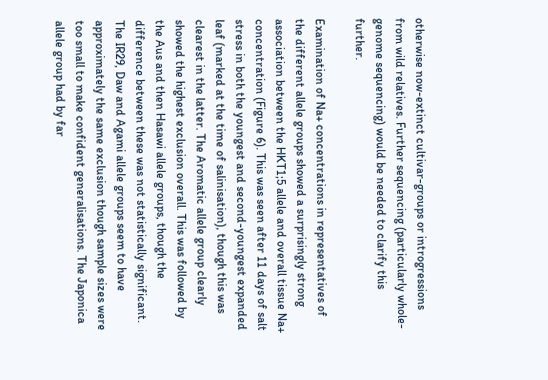otherwise now-extinct cultivar-groups or introgressions from wild relatives. Further sequencing (particularly whole-genome sequencing) would be needed to clarify this further.

Examination of Na+ concentrations in representatives of the different allele groups showed a surprisingly strong association between the HKT1;5 allele and overall tissue Na+ concentration (Figure 6). This was seen after 11 days of salt stress in both the youngest and second-youngest expanded leaf (marked at the time of salinisation), though this was clearest in the latter. The Aromatic allele group clearly showed the highest exclusion overall. This was followed by the Aus and then Hasawi allele groups, though the difference between these was not statistically significant. The IR29, Daw and Agami allele groups seem to have approximately the same exclusion though sample sizes were too small to make confident generalisations. The Japonica allele group had by far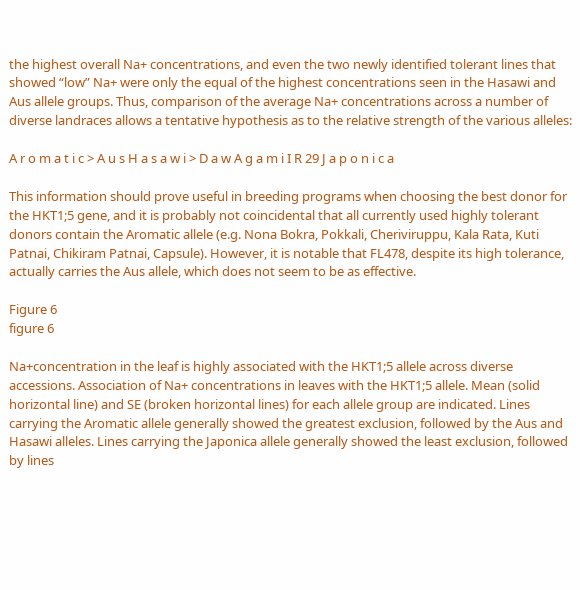the highest overall Na+ concentrations, and even the two newly identified tolerant lines that showed “low” Na+ were only the equal of the highest concentrations seen in the Hasawi and Aus allele groups. Thus, comparison of the average Na+ concentrations across a number of diverse landraces allows a tentative hypothesis as to the relative strength of the various alleles:

A r o m a t i c > A u s H a s a w i > D a w A g a m i I R 29 J a p o n i c a

This information should prove useful in breeding programs when choosing the best donor for the HKT1;5 gene, and it is probably not coincidental that all currently used highly tolerant donors contain the Aromatic allele (e.g. Nona Bokra, Pokkali, Cheriviruppu, Kala Rata, Kuti Patnai, Chikiram Patnai, Capsule). However, it is notable that FL478, despite its high tolerance, actually carries the Aus allele, which does not seem to be as effective.

Figure 6
figure 6

Na+concentration in the leaf is highly associated with the HKT1;5 allele across diverse accessions. Association of Na+ concentrations in leaves with the HKT1;5 allele. Mean (solid horizontal line) and SE (broken horizontal lines) for each allele group are indicated. Lines carrying the Aromatic allele generally showed the greatest exclusion, followed by the Aus and Hasawi alleles. Lines carrying the Japonica allele generally showed the least exclusion, followed by lines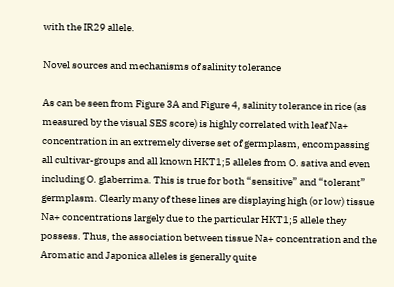with the IR29 allele.

Novel sources and mechanisms of salinity tolerance

As can be seen from Figure 3A and Figure 4, salinity tolerance in rice (as measured by the visual SES score) is highly correlated with leaf Na+ concentration in an extremely diverse set of germplasm, encompassing all cultivar-groups and all known HKT1;5 alleles from O. sativa and even including O. glaberrima. This is true for both “sensitive” and “tolerant” germplasm. Clearly many of these lines are displaying high (or low) tissue Na+ concentrations largely due to the particular HKT1;5 allele they possess. Thus, the association between tissue Na+ concentration and the Aromatic and Japonica alleles is generally quite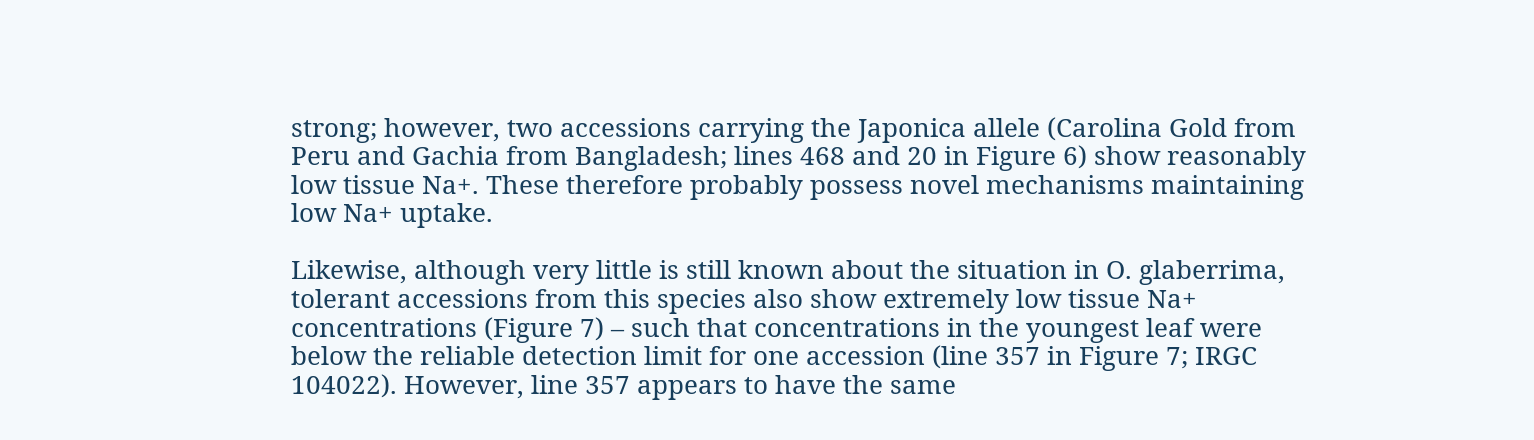strong; however, two accessions carrying the Japonica allele (Carolina Gold from Peru and Gachia from Bangladesh; lines 468 and 20 in Figure 6) show reasonably low tissue Na+. These therefore probably possess novel mechanisms maintaining low Na+ uptake.

Likewise, although very little is still known about the situation in O. glaberrima, tolerant accessions from this species also show extremely low tissue Na+ concentrations (Figure 7) – such that concentrations in the youngest leaf were below the reliable detection limit for one accession (line 357 in Figure 7; IRGC 104022). However, line 357 appears to have the same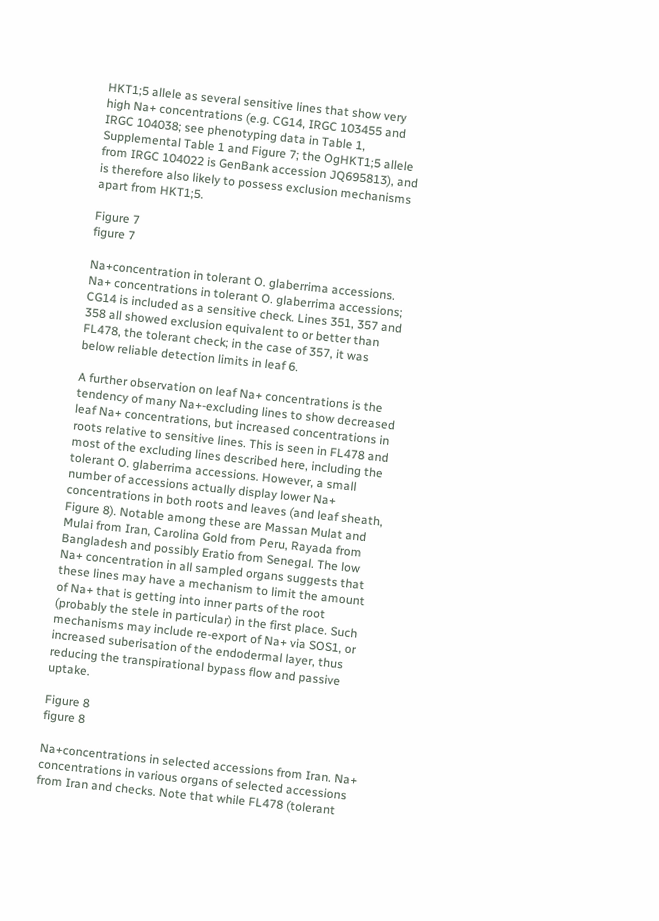HKT1;5 allele as several sensitive lines that show very high Na+ concentrations (e.g. CG14, IRGC 103455 and IRGC 104038; see phenotyping data in Table 1, Supplemental Table 1 and Figure 7; the OgHKT1;5 allele from IRGC 104022 is GenBank accession JQ695813), and is therefore also likely to possess exclusion mechanisms apart from HKT1;5.

Figure 7
figure 7

Na+concentration in tolerant O. glaberrima accessions. Na+ concentrations in tolerant O. glaberrima accessions; CG14 is included as a sensitive check. Lines 351, 357 and 358 all showed exclusion equivalent to or better than FL478, the tolerant check; in the case of 357, it was below reliable detection limits in leaf 6.

A further observation on leaf Na+ concentrations is the tendency of many Na+-excluding lines to show decreased leaf Na+ concentrations, but increased concentrations in roots relative to sensitive lines. This is seen in FL478 and most of the excluding lines described here, including the tolerant O. glaberrima accessions. However, a small number of accessions actually display lower Na+ concentrations in both roots and leaves (and leaf sheath, Figure 8). Notable among these are Massan Mulat and Mulai from Iran, Carolina Gold from Peru, Rayada from Bangladesh and possibly Eratio from Senegal. The low Na+ concentration in all sampled organs suggests that these lines may have a mechanism to limit the amount of Na+ that is getting into inner parts of the root (probably the stele in particular) in the first place. Such mechanisms may include re-export of Na+ via SOS1, or increased suberisation of the endodermal layer, thus reducing the transpirational bypass flow and passive uptake.

Figure 8
figure 8

Na+concentrations in selected accessions from Iran. Na+ concentrations in various organs of selected accessions from Iran and checks. Note that while FL478 (tolerant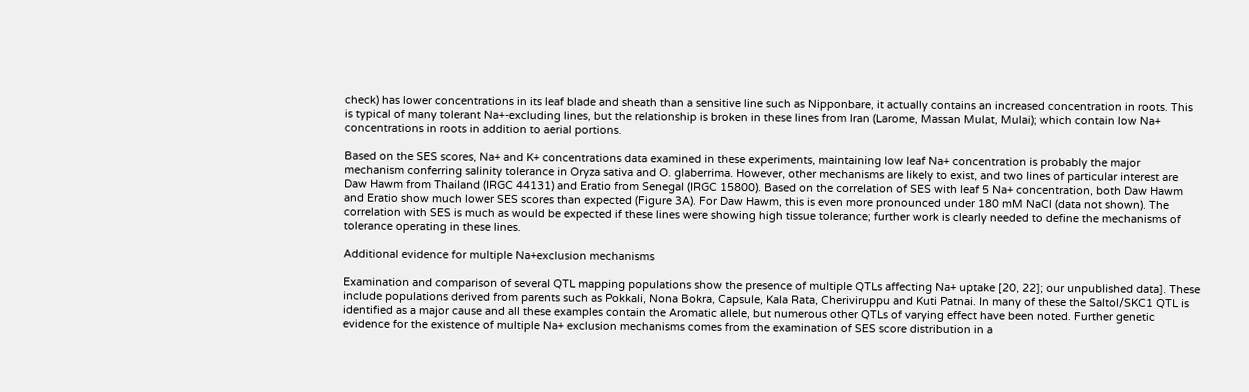check) has lower concentrations in its leaf blade and sheath than a sensitive line such as Nipponbare, it actually contains an increased concentration in roots. This is typical of many tolerant Na+-excluding lines, but the relationship is broken in these lines from Iran (Larome, Massan Mulat, Mulai); which contain low Na+ concentrations in roots in addition to aerial portions.

Based on the SES scores, Na+ and K+ concentrations data examined in these experiments, maintaining low leaf Na+ concentration is probably the major mechanism conferring salinity tolerance in Oryza sativa and O. glaberrima. However, other mechanisms are likely to exist, and two lines of particular interest are Daw Hawm from Thailand (IRGC 44131) and Eratio from Senegal (IRGC 15800). Based on the correlation of SES with leaf 5 Na+ concentration, both Daw Hawm and Eratio show much lower SES scores than expected (Figure 3A). For Daw Hawm, this is even more pronounced under 180 mM NaCl (data not shown). The correlation with SES is much as would be expected if these lines were showing high tissue tolerance; further work is clearly needed to define the mechanisms of tolerance operating in these lines.

Additional evidence for multiple Na+exclusion mechanisms

Examination and comparison of several QTL mapping populations show the presence of multiple QTLs affecting Na+ uptake [20, 22]; our unpublished data]. These include populations derived from parents such as Pokkali, Nona Bokra, Capsule, Kala Rata, Cheriviruppu and Kuti Patnai. In many of these the Saltol/SKC1 QTL is identified as a major cause and all these examples contain the Aromatic allele, but numerous other QTLs of varying effect have been noted. Further genetic evidence for the existence of multiple Na+ exclusion mechanisms comes from the examination of SES score distribution in a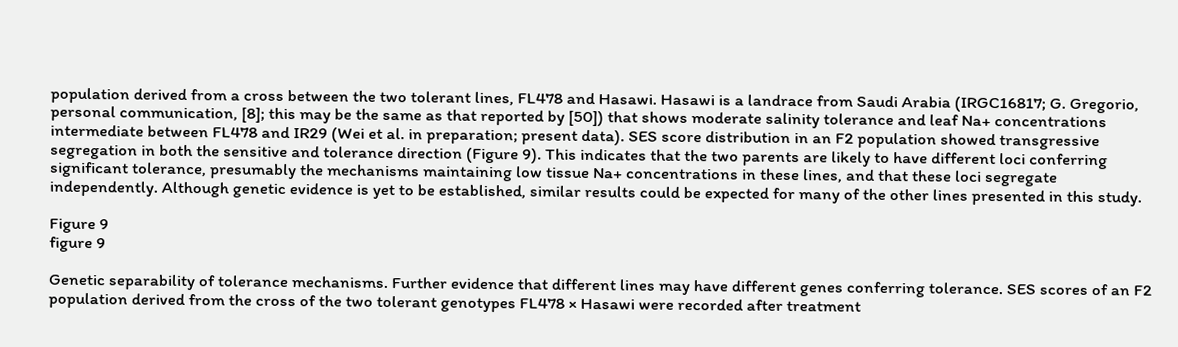population derived from a cross between the two tolerant lines, FL478 and Hasawi. Hasawi is a landrace from Saudi Arabia (IRGC16817; G. Gregorio, personal communication, [8]; this may be the same as that reported by [50]) that shows moderate salinity tolerance and leaf Na+ concentrations intermediate between FL478 and IR29 (Wei et al. in preparation; present data). SES score distribution in an F2 population showed transgressive segregation in both the sensitive and tolerance direction (Figure 9). This indicates that the two parents are likely to have different loci conferring significant tolerance, presumably the mechanisms maintaining low tissue Na+ concentrations in these lines, and that these loci segregate independently. Although genetic evidence is yet to be established, similar results could be expected for many of the other lines presented in this study.

Figure 9
figure 9

Genetic separability of tolerance mechanisms. Further evidence that different lines may have different genes conferring tolerance. SES scores of an F2 population derived from the cross of the two tolerant genotypes FL478 × Hasawi were recorded after treatment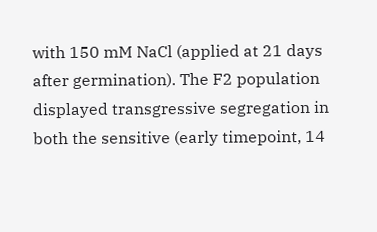with 150 mM NaCl (applied at 21 days after germination). The F2 population displayed transgressive segregation in both the sensitive (early timepoint, 14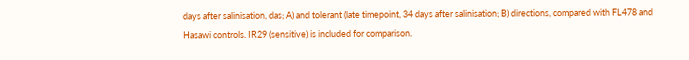days after salinisation, das; A) and tolerant (late timepoint, 34 days after salinisation; B) directions, compared with FL478 and Hasawi controls. IR29 (sensitive) is included for comparison.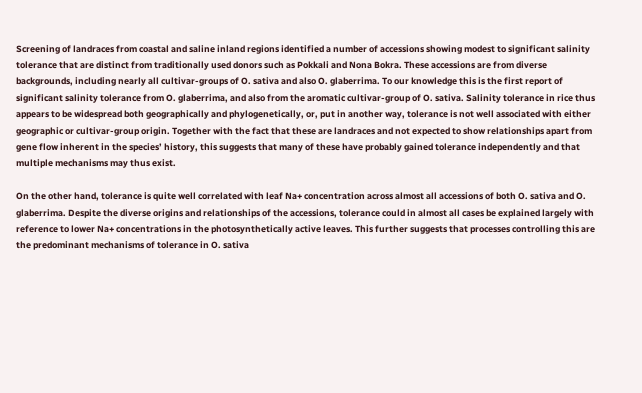Screening of landraces from coastal and saline inland regions identified a number of accessions showing modest to significant salinity tolerance that are distinct from traditionally used donors such as Pokkali and Nona Bokra. These accessions are from diverse backgrounds, including nearly all cultivar-groups of O. sativa and also O. glaberrima. To our knowledge this is the first report of significant salinity tolerance from O. glaberrima, and also from the aromatic cultivar-group of O. sativa. Salinity tolerance in rice thus appears to be widespread both geographically and phylogenetically, or, put in another way, tolerance is not well associated with either geographic or cultivar-group origin. Together with the fact that these are landraces and not expected to show relationships apart from gene flow inherent in the species’ history, this suggests that many of these have probably gained tolerance independently and that multiple mechanisms may thus exist.

On the other hand, tolerance is quite well correlated with leaf Na+ concentration across almost all accessions of both O. sativa and O. glaberrima. Despite the diverse origins and relationships of the accessions, tolerance could in almost all cases be explained largely with reference to lower Na+ concentrations in the photosynthetically active leaves. This further suggests that processes controlling this are the predominant mechanisms of tolerance in O. sativa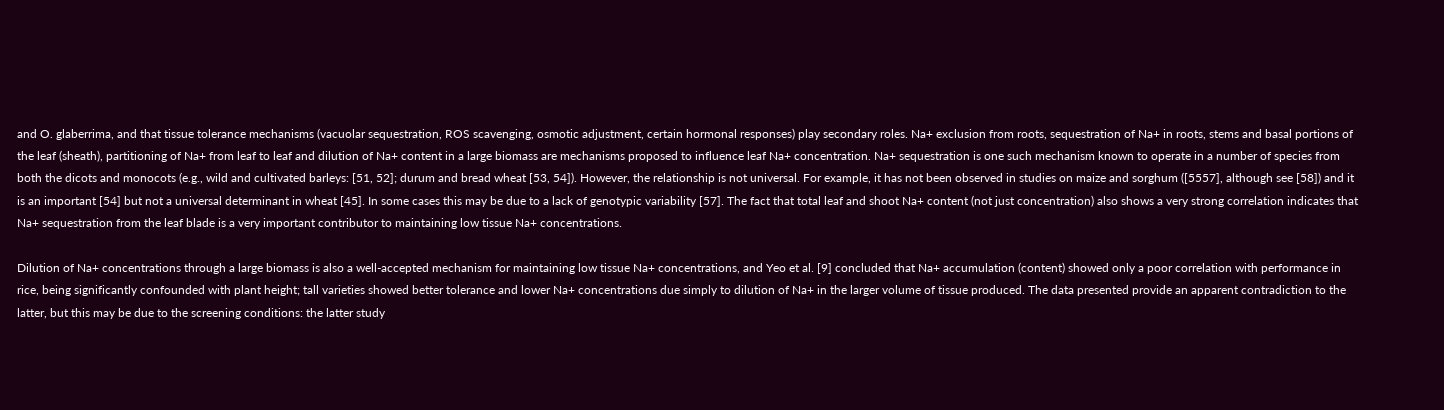and O. glaberrima, and that tissue tolerance mechanisms (vacuolar sequestration, ROS scavenging, osmotic adjustment, certain hormonal responses) play secondary roles. Na+ exclusion from roots, sequestration of Na+ in roots, stems and basal portions of the leaf (sheath), partitioning of Na+ from leaf to leaf and dilution of Na+ content in a large biomass are mechanisms proposed to influence leaf Na+ concentration. Na+ sequestration is one such mechanism known to operate in a number of species from both the dicots and monocots (e.g., wild and cultivated barleys: [51, 52]; durum and bread wheat [53, 54]). However, the relationship is not universal. For example, it has not been observed in studies on maize and sorghum ([5557], although see [58]) and it is an important [54] but not a universal determinant in wheat [45]. In some cases this may be due to a lack of genotypic variability [57]. The fact that total leaf and shoot Na+ content (not just concentration) also shows a very strong correlation indicates that Na+ sequestration from the leaf blade is a very important contributor to maintaining low tissue Na+ concentrations.

Dilution of Na+ concentrations through a large biomass is also a well-accepted mechanism for maintaining low tissue Na+ concentrations, and Yeo et al. [9] concluded that Na+ accumulation (content) showed only a poor correlation with performance in rice, being significantly confounded with plant height; tall varieties showed better tolerance and lower Na+ concentrations due simply to dilution of Na+ in the larger volume of tissue produced. The data presented provide an apparent contradiction to the latter, but this may be due to the screening conditions: the latter study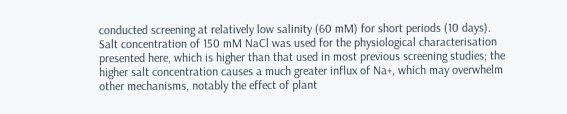conducted screening at relatively low salinity (60 mM) for short periods (10 days). Salt concentration of 150 mM NaCl was used for the physiological characterisation presented here, which is higher than that used in most previous screening studies; the higher salt concentration causes a much greater influx of Na+, which may overwhelm other mechanisms, notably the effect of plant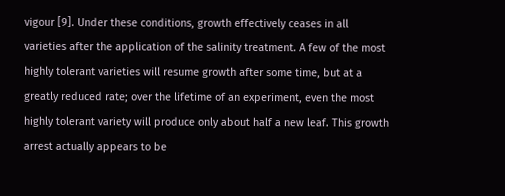vigour [9]. Under these conditions, growth effectively ceases in all varieties after the application of the salinity treatment. A few of the most highly tolerant varieties will resume growth after some time, but at a greatly reduced rate; over the lifetime of an experiment, even the most highly tolerant variety will produce only about half a new leaf. This growth arrest actually appears to be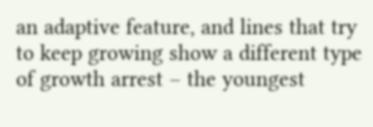an adaptive feature, and lines that try to keep growing show a different type of growth arrest – the youngest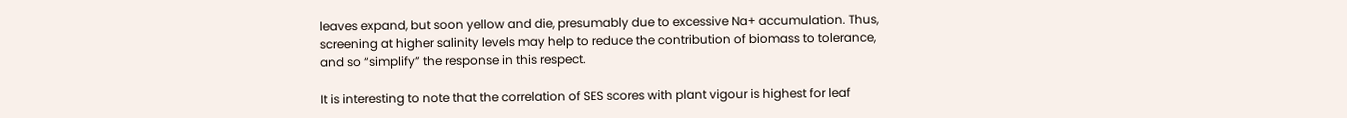leaves expand, but soon yellow and die, presumably due to excessive Na+ accumulation. Thus, screening at higher salinity levels may help to reduce the contribution of biomass to tolerance, and so “simplify” the response in this respect.

It is interesting to note that the correlation of SES scores with plant vigour is highest for leaf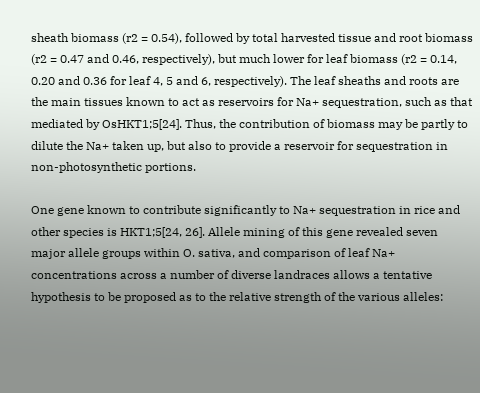sheath biomass (r2 = 0.54), followed by total harvested tissue and root biomass (r2 = 0.47 and 0.46, respectively), but much lower for leaf biomass (r2 = 0.14, 0.20 and 0.36 for leaf 4, 5 and 6, respectively). The leaf sheaths and roots are the main tissues known to act as reservoirs for Na+ sequestration, such as that mediated by OsHKT1;5[24]. Thus, the contribution of biomass may be partly to dilute the Na+ taken up, but also to provide a reservoir for sequestration in non-photosynthetic portions.

One gene known to contribute significantly to Na+ sequestration in rice and other species is HKT1;5[24, 26]. Allele mining of this gene revealed seven major allele groups within O. sativa, and comparison of leaf Na+ concentrations across a number of diverse landraces allows a tentative hypothesis to be proposed as to the relative strength of the various alleles: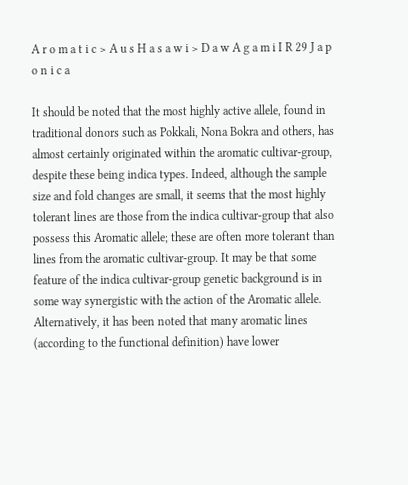A r o m a t i c > A u s H a s a w i > D a w A g a m i I R 29 J a p o n i c a

It should be noted that the most highly active allele, found in traditional donors such as Pokkali, Nona Bokra and others, has almost certainly originated within the aromatic cultivar-group, despite these being indica types. Indeed, although the sample size and fold changes are small, it seems that the most highly tolerant lines are those from the indica cultivar-group that also possess this Aromatic allele; these are often more tolerant than lines from the aromatic cultivar-group. It may be that some feature of the indica cultivar-group genetic background is in some way synergistic with the action of the Aromatic allele. Alternatively, it has been noted that many aromatic lines (according to the functional definition) have lower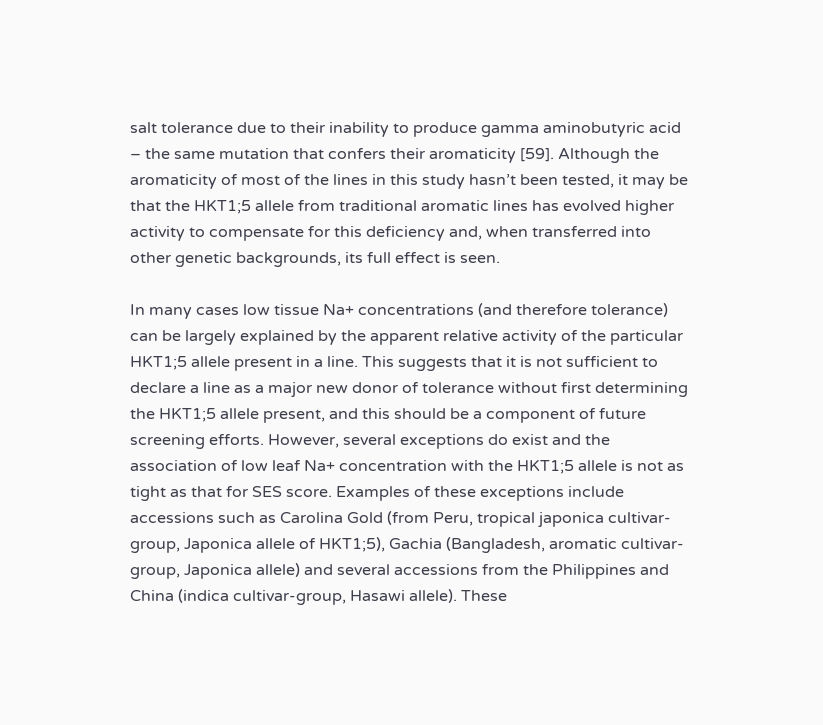salt tolerance due to their inability to produce gamma aminobutyric acid – the same mutation that confers their aromaticity [59]. Although the aromaticity of most of the lines in this study hasn’t been tested, it may be that the HKT1;5 allele from traditional aromatic lines has evolved higher activity to compensate for this deficiency and, when transferred into other genetic backgrounds, its full effect is seen.

In many cases low tissue Na+ concentrations (and therefore tolerance) can be largely explained by the apparent relative activity of the particular HKT1;5 allele present in a line. This suggests that it is not sufficient to declare a line as a major new donor of tolerance without first determining the HKT1;5 allele present, and this should be a component of future screening efforts. However, several exceptions do exist and the association of low leaf Na+ concentration with the HKT1;5 allele is not as tight as that for SES score. Examples of these exceptions include accessions such as Carolina Gold (from Peru, tropical japonica cultivar-group, Japonica allele of HKT1;5), Gachia (Bangladesh, aromatic cultivar-group, Japonica allele) and several accessions from the Philippines and China (indica cultivar-group, Hasawi allele). These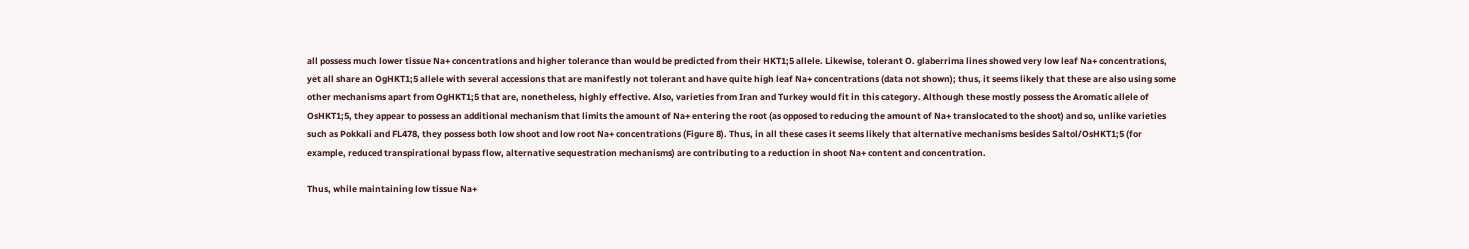all possess much lower tissue Na+ concentrations and higher tolerance than would be predicted from their HKT1;5 allele. Likewise, tolerant O. glaberrima lines showed very low leaf Na+ concentrations, yet all share an OgHKT1;5 allele with several accessions that are manifestly not tolerant and have quite high leaf Na+ concentrations (data not shown); thus, it seems likely that these are also using some other mechanisms apart from OgHKT1;5 that are, nonetheless, highly effective. Also, varieties from Iran and Turkey would fit in this category. Although these mostly possess the Aromatic allele of OsHKT1;5, they appear to possess an additional mechanism that limits the amount of Na+ entering the root (as opposed to reducing the amount of Na+ translocated to the shoot) and so, unlike varieties such as Pokkali and FL478, they possess both low shoot and low root Na+ concentrations (Figure 8). Thus, in all these cases it seems likely that alternative mechanisms besides Saltol/OsHKT1;5 (for example, reduced transpirational bypass flow, alternative sequestration mechanisms) are contributing to a reduction in shoot Na+ content and concentration.

Thus, while maintaining low tissue Na+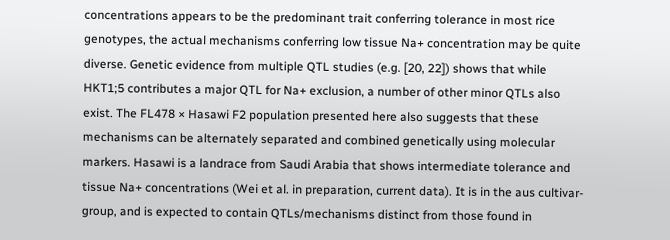concentrations appears to be the predominant trait conferring tolerance in most rice genotypes, the actual mechanisms conferring low tissue Na+ concentration may be quite diverse. Genetic evidence from multiple QTL studies (e.g. [20, 22]) shows that while HKT1;5 contributes a major QTL for Na+ exclusion, a number of other minor QTLs also exist. The FL478 × Hasawi F2 population presented here also suggests that these mechanisms can be alternately separated and combined genetically using molecular markers. Hasawi is a landrace from Saudi Arabia that shows intermediate tolerance and tissue Na+ concentrations (Wei et al. in preparation, current data). It is in the aus cultivar-group, and is expected to contain QTLs/mechanisms distinct from those found in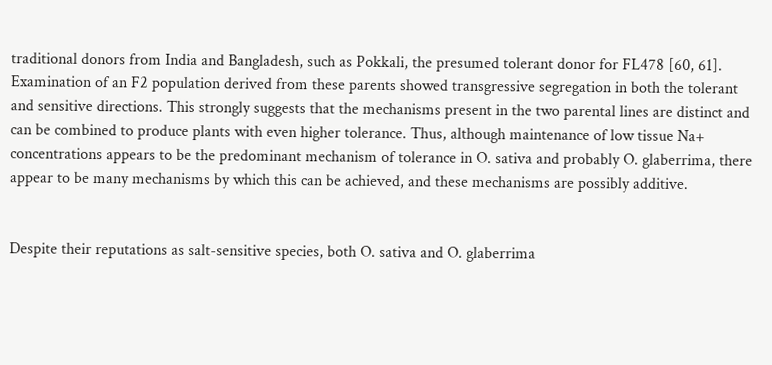traditional donors from India and Bangladesh, such as Pokkali, the presumed tolerant donor for FL478 [60, 61]. Examination of an F2 population derived from these parents showed transgressive segregation in both the tolerant and sensitive directions. This strongly suggests that the mechanisms present in the two parental lines are distinct and can be combined to produce plants with even higher tolerance. Thus, although maintenance of low tissue Na+ concentrations appears to be the predominant mechanism of tolerance in O. sativa and probably O. glaberrima, there appear to be many mechanisms by which this can be achieved, and these mechanisms are possibly additive.


Despite their reputations as salt-sensitive species, both O. sativa and O. glaberrima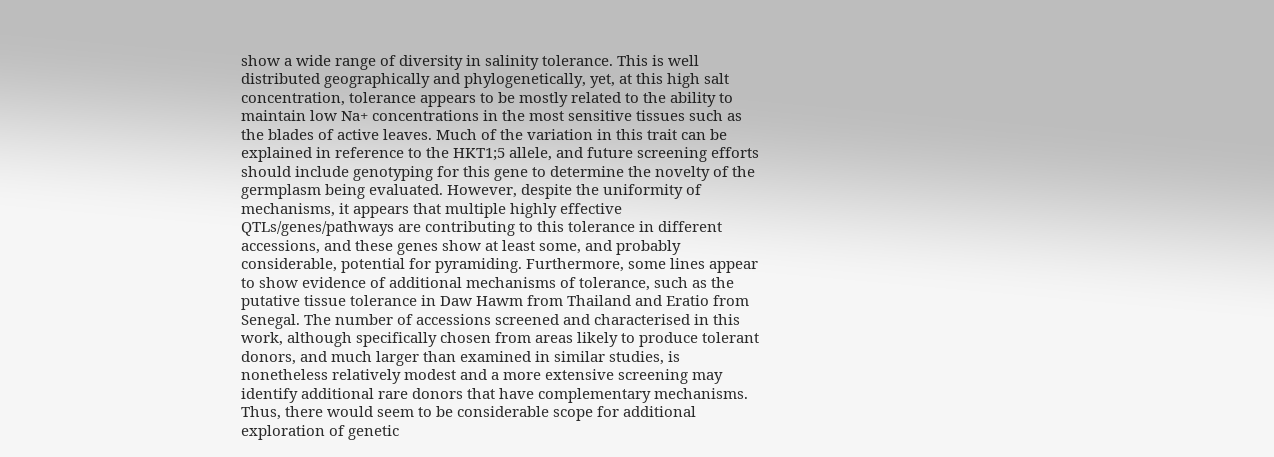show a wide range of diversity in salinity tolerance. This is well distributed geographically and phylogenetically, yet, at this high salt concentration, tolerance appears to be mostly related to the ability to maintain low Na+ concentrations in the most sensitive tissues such as the blades of active leaves. Much of the variation in this trait can be explained in reference to the HKT1;5 allele, and future screening efforts should include genotyping for this gene to determine the novelty of the germplasm being evaluated. However, despite the uniformity of mechanisms, it appears that multiple highly effective QTLs/genes/pathways are contributing to this tolerance in different accessions, and these genes show at least some, and probably considerable, potential for pyramiding. Furthermore, some lines appear to show evidence of additional mechanisms of tolerance, such as the putative tissue tolerance in Daw Hawm from Thailand and Eratio from Senegal. The number of accessions screened and characterised in this work, although specifically chosen from areas likely to produce tolerant donors, and much larger than examined in similar studies, is nonetheless relatively modest and a more extensive screening may identify additional rare donors that have complementary mechanisms. Thus, there would seem to be considerable scope for additional exploration of genetic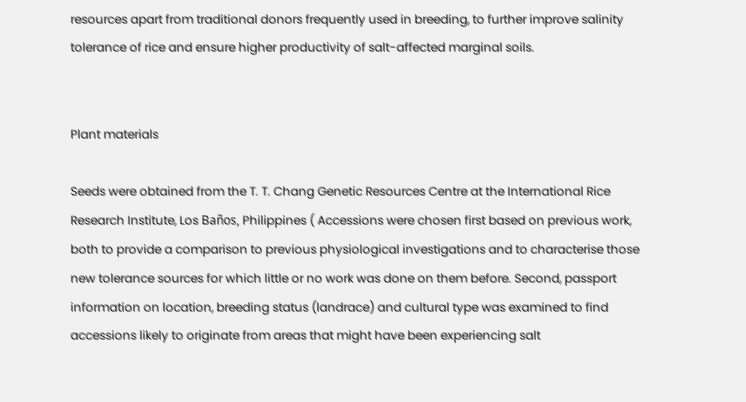resources apart from traditional donors frequently used in breeding, to further improve salinity tolerance of rice and ensure higher productivity of salt-affected marginal soils.


Plant materials

Seeds were obtained from the T. T. Chang Genetic Resources Centre at the International Rice Research Institute, Los Baños, Philippines ( Accessions were chosen first based on previous work, both to provide a comparison to previous physiological investigations and to characterise those new tolerance sources for which little or no work was done on them before. Second, passport information on location, breeding status (landrace) and cultural type was examined to find accessions likely to originate from areas that might have been experiencing salt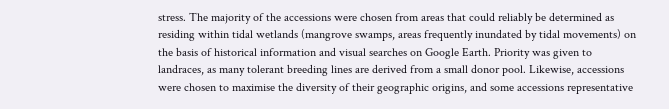stress. The majority of the accessions were chosen from areas that could reliably be determined as residing within tidal wetlands (mangrove swamps, areas frequently inundated by tidal movements) on the basis of historical information and visual searches on Google Earth. Priority was given to landraces, as many tolerant breeding lines are derived from a small donor pool. Likewise, accessions were chosen to maximise the diversity of their geographic origins, and some accessions representative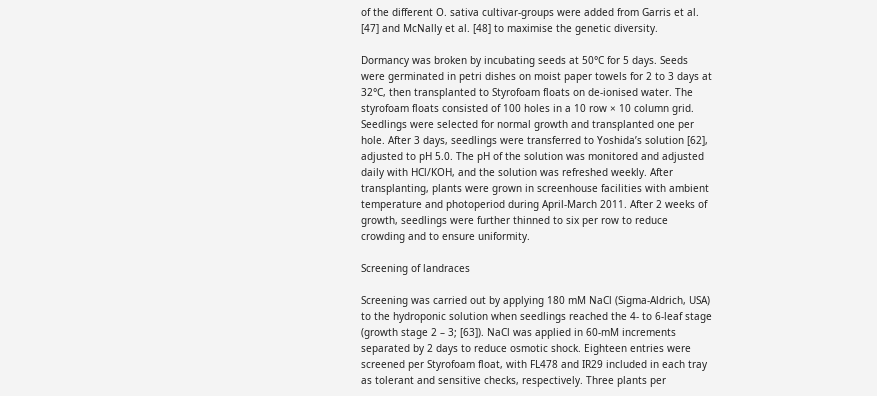of the different O. sativa cultivar-groups were added from Garris et al. [47] and McNally et al. [48] to maximise the genetic diversity.

Dormancy was broken by incubating seeds at 50°C for 5 days. Seeds were germinated in petri dishes on moist paper towels for 2 to 3 days at 32°C, then transplanted to Styrofoam floats on de-ionised water. The styrofoam floats consisted of 100 holes in a 10 row × 10 column grid. Seedlings were selected for normal growth and transplanted one per hole. After 3 days, seedlings were transferred to Yoshida’s solution [62], adjusted to pH 5.0. The pH of the solution was monitored and adjusted daily with HCl/KOH, and the solution was refreshed weekly. After transplanting, plants were grown in screenhouse facilities with ambient temperature and photoperiod during April-March 2011. After 2 weeks of growth, seedlings were further thinned to six per row to reduce crowding and to ensure uniformity.

Screening of landraces

Screening was carried out by applying 180 mM NaCl (Sigma-Aldrich, USA) to the hydroponic solution when seedlings reached the 4- to 6-leaf stage (growth stage 2 – 3; [63]). NaCl was applied in 60-mM increments separated by 2 days to reduce osmotic shock. Eighteen entries were screened per Styrofoam float, with FL478 and IR29 included in each tray as tolerant and sensitive checks, respectively. Three plants per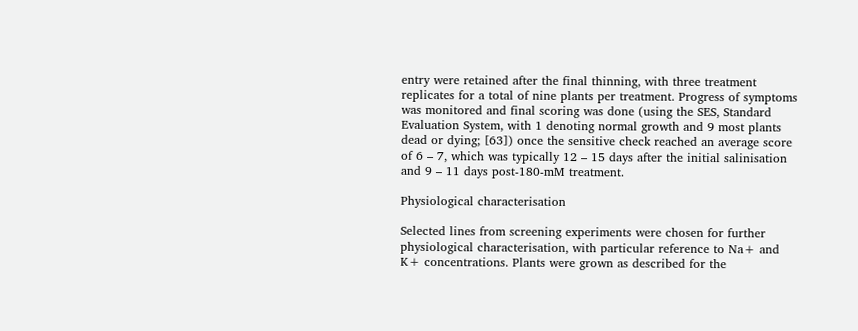entry were retained after the final thinning, with three treatment replicates for a total of nine plants per treatment. Progress of symptoms was monitored and final scoring was done (using the SES, Standard Evaluation System, with 1 denoting normal growth and 9 most plants dead or dying; [63]) once the sensitive check reached an average score of 6 – 7, which was typically 12 – 15 days after the initial salinisation and 9 – 11 days post-180-mM treatment.

Physiological characterisation

Selected lines from screening experiments were chosen for further physiological characterisation, with particular reference to Na+ and K+ concentrations. Plants were grown as described for the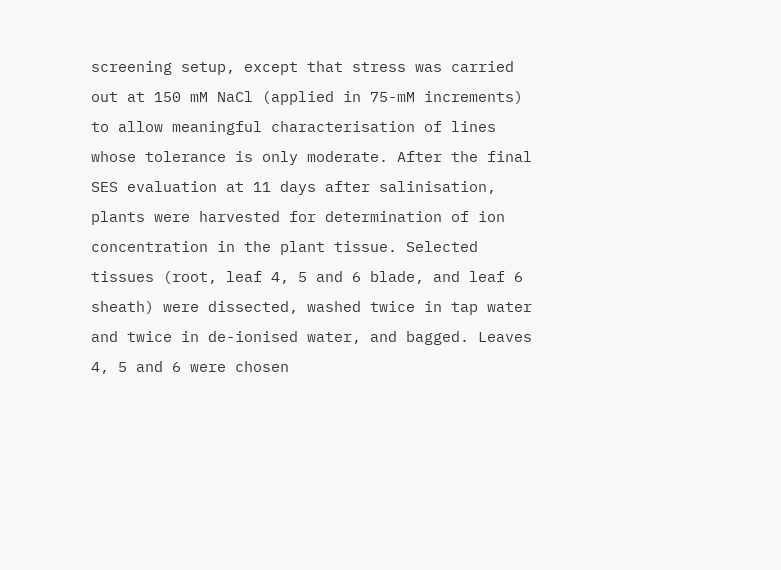screening setup, except that stress was carried out at 150 mM NaCl (applied in 75-mM increments) to allow meaningful characterisation of lines whose tolerance is only moderate. After the final SES evaluation at 11 days after salinisation, plants were harvested for determination of ion concentration in the plant tissue. Selected tissues (root, leaf 4, 5 and 6 blade, and leaf 6 sheath) were dissected, washed twice in tap water and twice in de-ionised water, and bagged. Leaves 4, 5 and 6 were chosen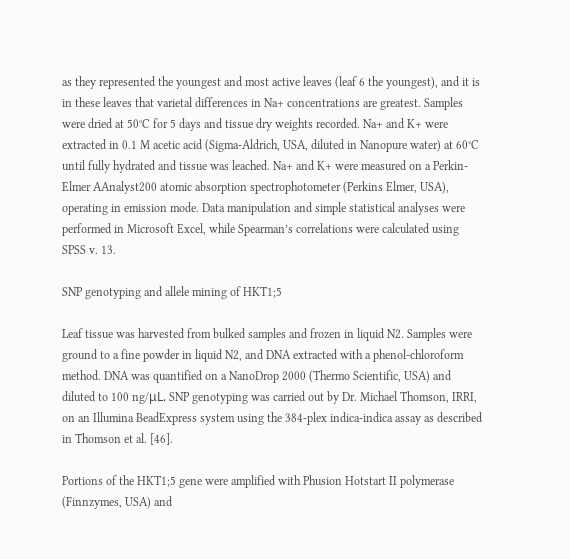as they represented the youngest and most active leaves (leaf 6 the youngest), and it is in these leaves that varietal differences in Na+ concentrations are greatest. Samples were dried at 50°C for 5 days and tissue dry weights recorded. Na+ and K+ were extracted in 0.1 M acetic acid (Sigma-Aldrich, USA, diluted in Nanopure water) at 60°C until fully hydrated and tissue was leached. Na+ and K+ were measured on a Perkin-Elmer AAnalyst200 atomic absorption spectrophotometer (Perkins Elmer, USA), operating in emission mode. Data manipulation and simple statistical analyses were performed in Microsoft Excel, while Spearman’s correlations were calculated using SPSS v. 13.

SNP genotyping and allele mining of HKT1;5

Leaf tissue was harvested from bulked samples and frozen in liquid N2. Samples were ground to a fine powder in liquid N2, and DNA extracted with a phenol-chloroform method. DNA was quantified on a NanoDrop 2000 (Thermo Scientific, USA) and diluted to 100 ng/μL. SNP genotyping was carried out by Dr. Michael Thomson, IRRI, on an Illumina BeadExpress system using the 384-plex indica-indica assay as described in Thomson et al. [46].

Portions of the HKT1;5 gene were amplified with Phusion Hotstart II polymerase (Finnzymes, USA) and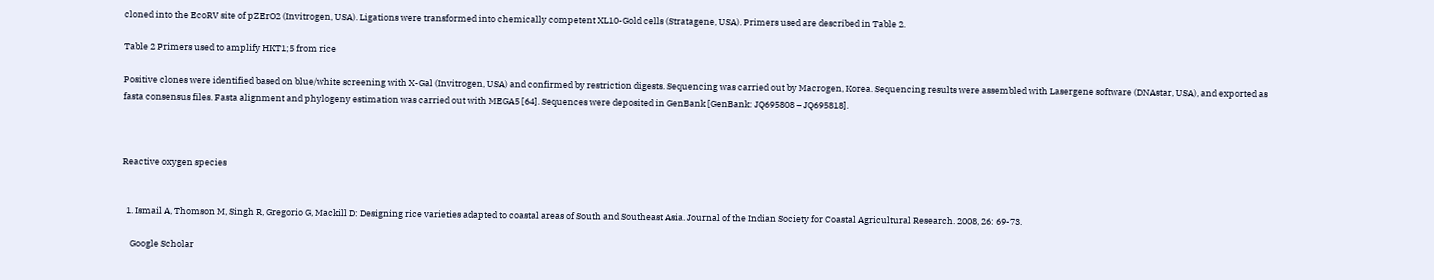cloned into the EcoRV site of pZErO2 (Invitrogen, USA). Ligations were transformed into chemically competent XL10-Gold cells (Stratagene, USA). Primers used are described in Table 2.

Table 2 Primers used to amplify HKT1;5 from rice

Positive clones were identified based on blue/white screening with X-Gal (Invitrogen, USA) and confirmed by restriction digests. Sequencing was carried out by Macrogen, Korea. Sequencing results were assembled with Lasergene software (DNAstar, USA), and exported as fasta consensus files. Fasta alignment and phylogeny estimation was carried out with MEGA5 [64]. Sequences were deposited in GenBank [GenBank: JQ695808 – JQ695818].



Reactive oxygen species


  1. Ismail A, Thomson M, Singh R, Gregorio G, Mackill D: Designing rice varieties adapted to coastal areas of South and Southeast Asia. Journal of the Indian Society for Coastal Agricultural Research. 2008, 26: 69-73.

    Google Scholar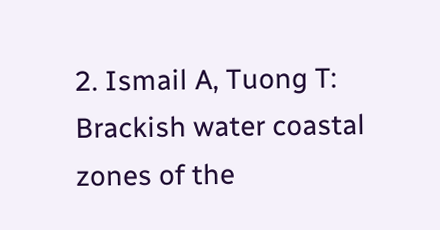2. Ismail A, Tuong T: Brackish water coastal zones of the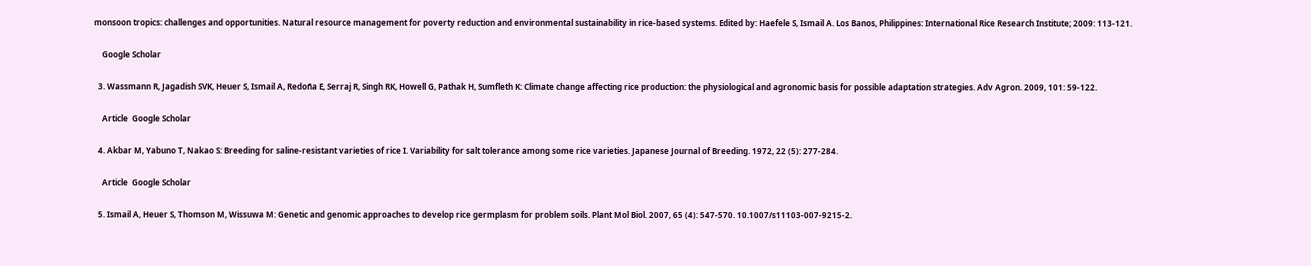monsoon tropics: challenges and opportunities. Natural resource management for poverty reduction and environmental sustainability in rice-based systems. Edited by: Haefele S, Ismail A. Los Banos, Philippines: International Rice Research Institute; 2009: 113-121.

    Google Scholar

  3. Wassmann R, Jagadish SVK, Heuer S, Ismail A, Redoña E, Serraj R, Singh RK, Howell G, Pathak H, Sumfleth K: Climate change affecting rice production: the physiological and agronomic basis for possible adaptation strategies. Adv Agron. 2009, 101: 59-122.

    Article  Google Scholar

  4. Akbar M, Yabuno T, Nakao S: Breeding for saline-resistant varieties of rice I. Variability for salt tolerance among some rice varieties. Japanese Journal of Breeding. 1972, 22 (5): 277-284.

    Article  Google Scholar

  5. Ismail A, Heuer S, Thomson M, Wissuwa M: Genetic and genomic approaches to develop rice germplasm for problem soils. Plant Mol Biol. 2007, 65 (4): 547-570. 10.1007/s11103-007-9215-2.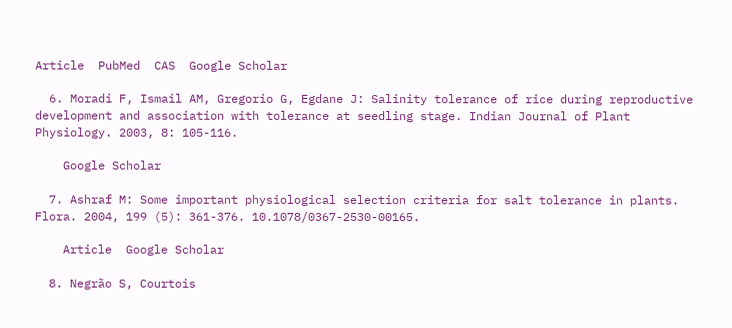Article  PubMed  CAS  Google Scholar

  6. Moradi F, Ismail AM, Gregorio G, Egdane J: Salinity tolerance of rice during reproductive development and association with tolerance at seedling stage. Indian Journal of Plant Physiology. 2003, 8: 105-116.

    Google Scholar

  7. Ashraf M: Some important physiological selection criteria for salt tolerance in plants. Flora. 2004, 199 (5): 361-376. 10.1078/0367-2530-00165.

    Article  Google Scholar

  8. Negrão S, Courtois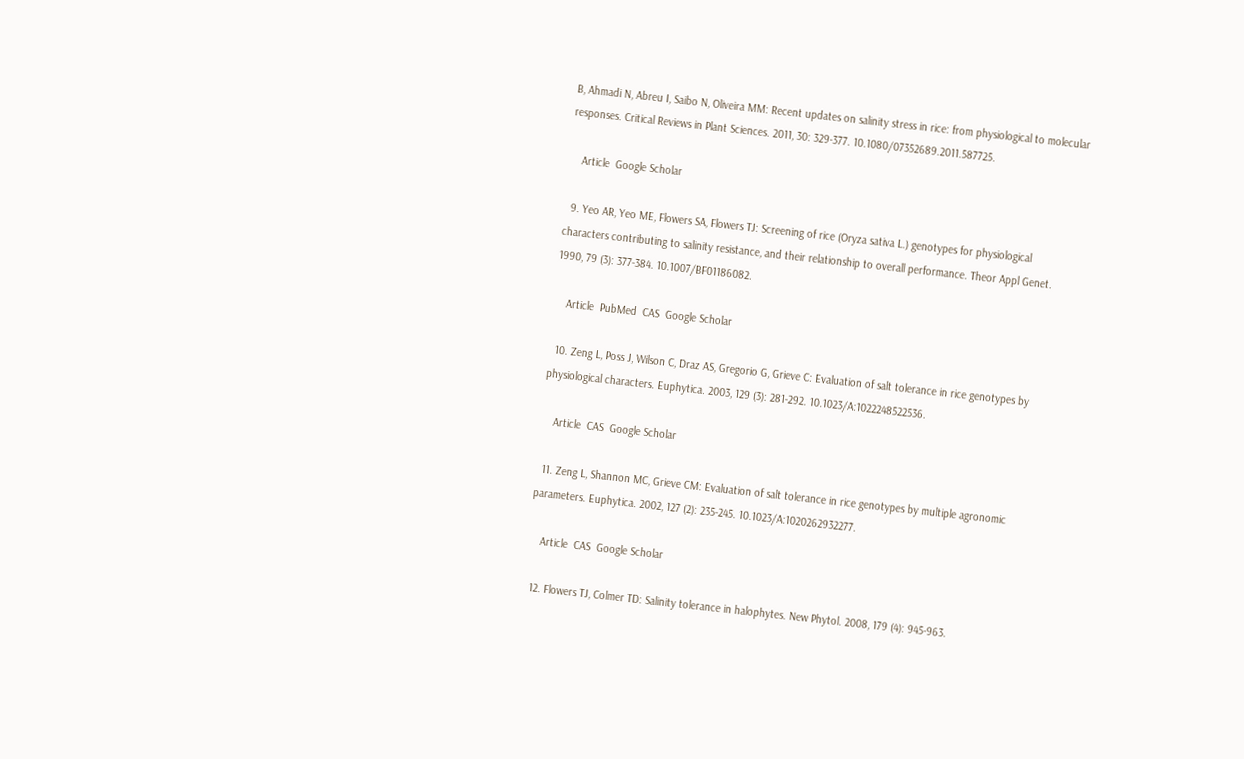B, Ahmadi N, Abreu I, Saibo N, Oliveira MM: Recent updates on salinity stress in rice: from physiological to molecular responses. Critical Reviews in Plant Sciences. 2011, 30: 329-377. 10.1080/07352689.2011.587725.

    Article  Google Scholar

  9. Yeo AR, Yeo ME, Flowers SA, Flowers TJ: Screening of rice (Oryza sativa L.) genotypes for physiological characters contributing to salinity resistance, and their relationship to overall performance. Theor Appl Genet. 1990, 79 (3): 377-384. 10.1007/BF01186082.

    Article  PubMed  CAS  Google Scholar

  10. Zeng L, Poss J, Wilson C, Draz AS, Gregorio G, Grieve C: Evaluation of salt tolerance in rice genotypes by physiological characters. Euphytica. 2003, 129 (3): 281-292. 10.1023/A:1022248522536.

    Article  CAS  Google Scholar

  11. Zeng L, Shannon MC, Grieve CM: Evaluation of salt tolerance in rice genotypes by multiple agronomic parameters. Euphytica. 2002, 127 (2): 235-245. 10.1023/A:1020262932277.

    Article  CAS  Google Scholar

  12. Flowers TJ, Colmer TD: Salinity tolerance in halophytes. New Phytol. 2008, 179 (4): 945-963.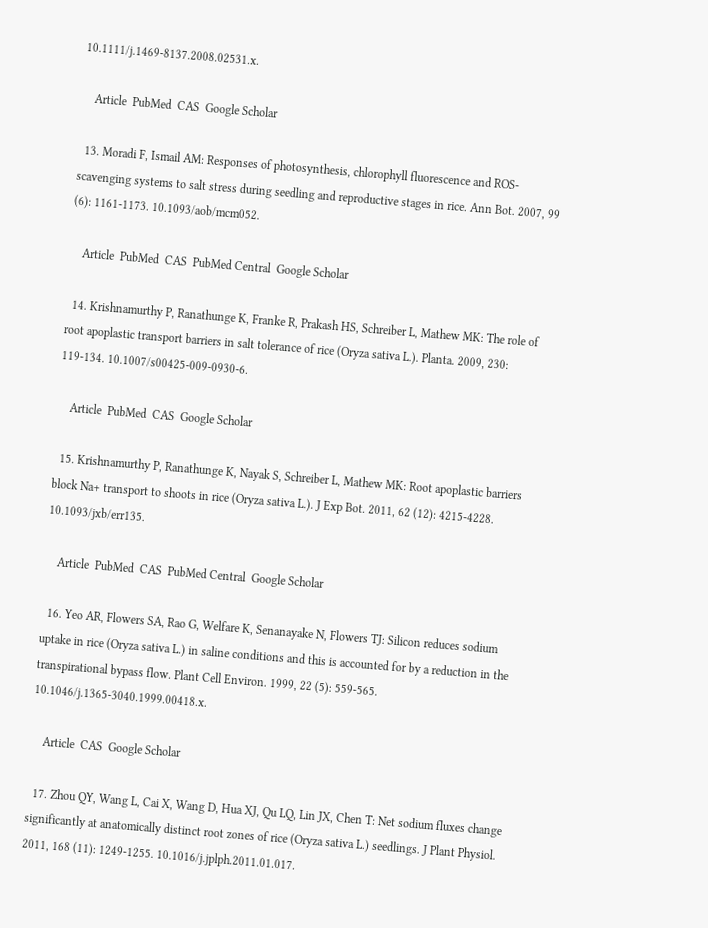10.1111/j.1469-8137.2008.02531.x.

    Article  PubMed  CAS  Google Scholar

  13. Moradi F, Ismail AM: Responses of photosynthesis, chlorophyll fluorescence and ROS-scavenging systems to salt stress during seedling and reproductive stages in rice. Ann Bot. 2007, 99 (6): 1161-1173. 10.1093/aob/mcm052.

    Article  PubMed  CAS  PubMed Central  Google Scholar

  14. Krishnamurthy P, Ranathunge K, Franke R, Prakash HS, Schreiber L, Mathew MK: The role of root apoplastic transport barriers in salt tolerance of rice (Oryza sativa L.). Planta. 2009, 230: 119-134. 10.1007/s00425-009-0930-6.

    Article  PubMed  CAS  Google Scholar

  15. Krishnamurthy P, Ranathunge K, Nayak S, Schreiber L, Mathew MK: Root apoplastic barriers block Na+ transport to shoots in rice (Oryza sativa L.). J Exp Bot. 2011, 62 (12): 4215-4228. 10.1093/jxb/err135.

    Article  PubMed  CAS  PubMed Central  Google Scholar

  16. Yeo AR, Flowers SA, Rao G, Welfare K, Senanayake N, Flowers TJ: Silicon reduces sodium uptake in rice (Oryza sativa L.) in saline conditions and this is accounted for by a reduction in the transpirational bypass flow. Plant Cell Environ. 1999, 22 (5): 559-565. 10.1046/j.1365-3040.1999.00418.x.

    Article  CAS  Google Scholar

  17. Zhou QY, Wang L, Cai X, Wang D, Hua XJ, Qu LQ, Lin JX, Chen T: Net sodium fluxes change significantly at anatomically distinct root zones of rice (Oryza sativa L.) seedlings. J Plant Physiol. 2011, 168 (11): 1249-1255. 10.1016/j.jplph.2011.01.017.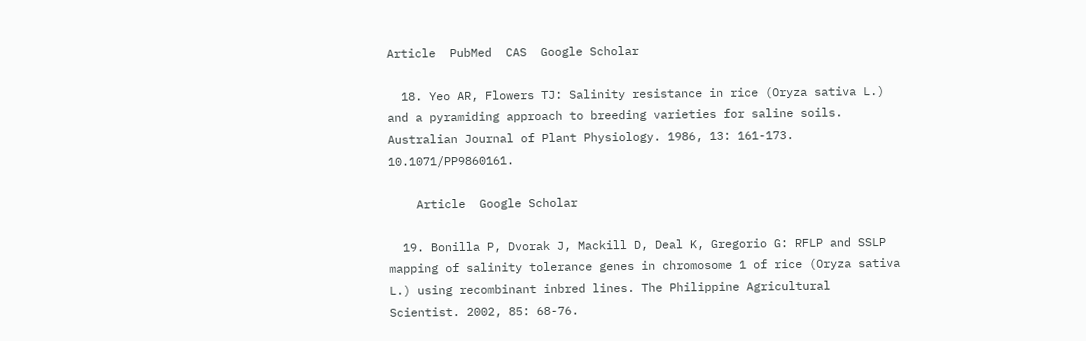Article  PubMed  CAS  Google Scholar

  18. Yeo AR, Flowers TJ: Salinity resistance in rice (Oryza sativa L.) and a pyramiding approach to breeding varieties for saline soils. Australian Journal of Plant Physiology. 1986, 13: 161-173. 10.1071/PP9860161.

    Article  Google Scholar

  19. Bonilla P, Dvorak J, Mackill D, Deal K, Gregorio G: RFLP and SSLP mapping of salinity tolerance genes in chromosome 1 of rice (Oryza sativa L.) using recombinant inbred lines. The Philippine Agricultural Scientist. 2002, 85: 68-76.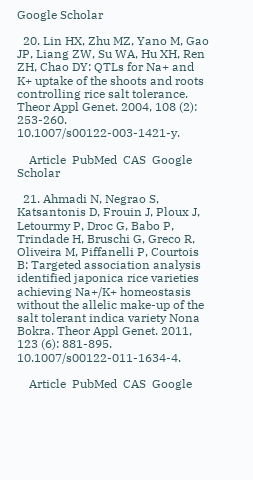Google Scholar

  20. Lin HX, Zhu MZ, Yano M, Gao JP, Liang ZW, Su WA, Hu XH, Ren ZH, Chao DY: QTLs for Na+ and K+ uptake of the shoots and roots controlling rice salt tolerance. Theor Appl Genet. 2004, 108 (2): 253-260. 10.1007/s00122-003-1421-y.

    Article  PubMed  CAS  Google Scholar

  21. Ahmadi N, Negrao S, Katsantonis D, Frouin J, Ploux J, Letourmy P, Droc G, Babo P, Trindade H, Bruschi G, Greco R, Oliveira M, Piffanelli P, Courtois B: Targeted association analysis identified japonica rice varieties achieving Na+/K+ homeostasis without the allelic make-up of the salt tolerant indica variety Nona Bokra. Theor Appl Genet. 2011, 123 (6): 881-895. 10.1007/s00122-011-1634-4.

    Article  PubMed  CAS  Google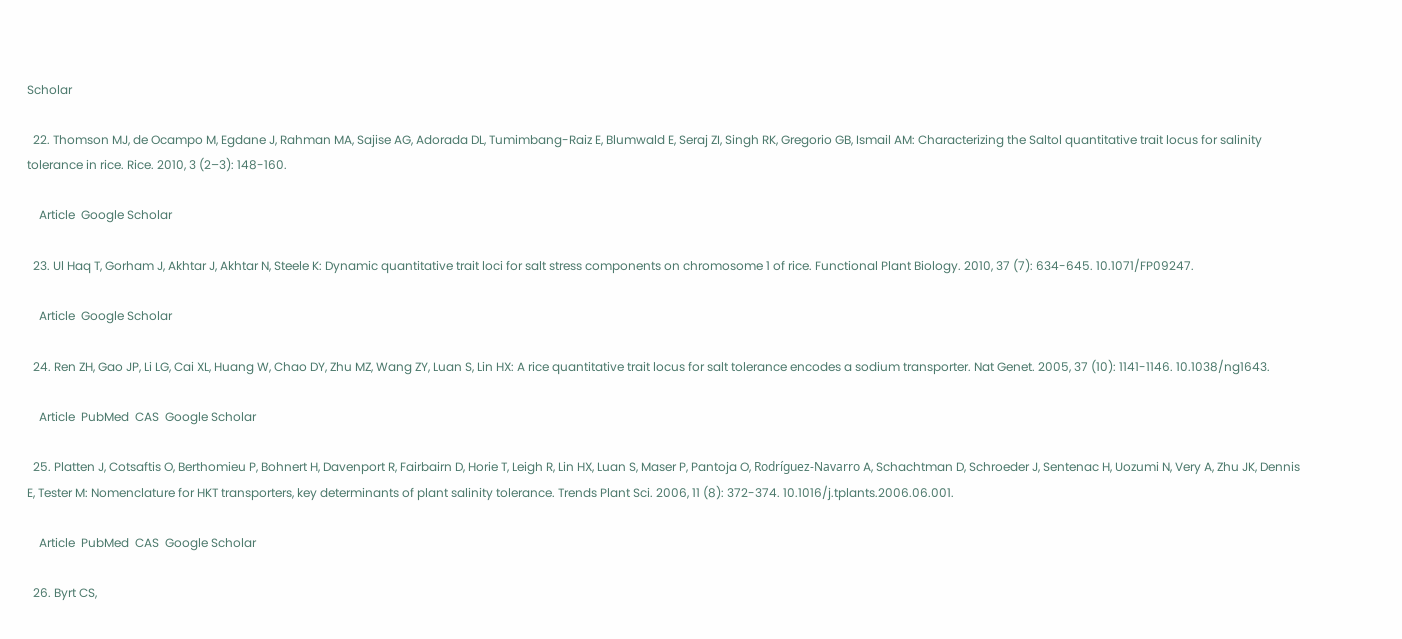Scholar

  22. Thomson MJ, de Ocampo M, Egdane J, Rahman MA, Sajise AG, Adorada DL, Tumimbang-Raiz E, Blumwald E, Seraj ZI, Singh RK, Gregorio GB, Ismail AM: Characterizing the Saltol quantitative trait locus for salinity tolerance in rice. Rice. 2010, 3 (2–3): 148-160.

    Article  Google Scholar

  23. Ul Haq T, Gorham J, Akhtar J, Akhtar N, Steele K: Dynamic quantitative trait loci for salt stress components on chromosome 1 of rice. Functional Plant Biology. 2010, 37 (7): 634-645. 10.1071/FP09247.

    Article  Google Scholar

  24. Ren ZH, Gao JP, Li LG, Cai XL, Huang W, Chao DY, Zhu MZ, Wang ZY, Luan S, Lin HX: A rice quantitative trait locus for salt tolerance encodes a sodium transporter. Nat Genet. 2005, 37 (10): 1141-1146. 10.1038/ng1643.

    Article  PubMed  CAS  Google Scholar

  25. Platten J, Cotsaftis O, Berthomieu P, Bohnert H, Davenport R, Fairbairn D, Horie T, Leigh R, Lin HX, Luan S, Maser P, Pantoja O, Rodríguez-Navarro A, Schachtman D, Schroeder J, Sentenac H, Uozumi N, Very A, Zhu JK, Dennis E, Tester M: Nomenclature for HKT transporters, key determinants of plant salinity tolerance. Trends Plant Sci. 2006, 11 (8): 372-374. 10.1016/j.tplants.2006.06.001.

    Article  PubMed  CAS  Google Scholar

  26. Byrt CS,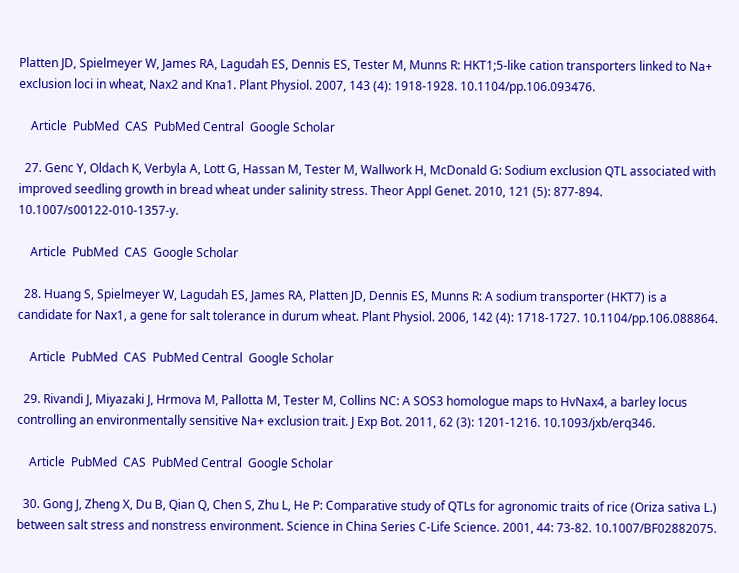Platten JD, Spielmeyer W, James RA, Lagudah ES, Dennis ES, Tester M, Munns R: HKT1;5-like cation transporters linked to Na+ exclusion loci in wheat, Nax2 and Kna1. Plant Physiol. 2007, 143 (4): 1918-1928. 10.1104/pp.106.093476.

    Article  PubMed  CAS  PubMed Central  Google Scholar

  27. Genc Y, Oldach K, Verbyla A, Lott G, Hassan M, Tester M, Wallwork H, McDonald G: Sodium exclusion QTL associated with improved seedling growth in bread wheat under salinity stress. Theor Appl Genet. 2010, 121 (5): 877-894. 10.1007/s00122-010-1357-y.

    Article  PubMed  CAS  Google Scholar

  28. Huang S, Spielmeyer W, Lagudah ES, James RA, Platten JD, Dennis ES, Munns R: A sodium transporter (HKT7) is a candidate for Nax1, a gene for salt tolerance in durum wheat. Plant Physiol. 2006, 142 (4): 1718-1727. 10.1104/pp.106.088864.

    Article  PubMed  CAS  PubMed Central  Google Scholar

  29. Rivandi J, Miyazaki J, Hrmova M, Pallotta M, Tester M, Collins NC: A SOS3 homologue maps to HvNax4, a barley locus controlling an environmentally sensitive Na+ exclusion trait. J Exp Bot. 2011, 62 (3): 1201-1216. 10.1093/jxb/erq346.

    Article  PubMed  CAS  PubMed Central  Google Scholar

  30. Gong J, Zheng X, Du B, Qian Q, Chen S, Zhu L, He P: Comparative study of QTLs for agronomic traits of rice (Oriza sativa L.) between salt stress and nonstress environment. Science in China Series C-Life Science. 2001, 44: 73-82. 10.1007/BF02882075.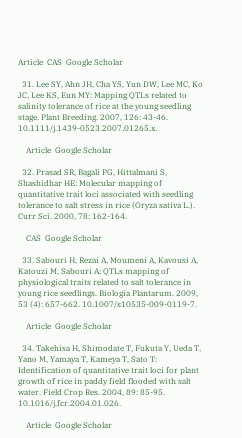Article  CAS  Google Scholar

  31. Lee SY, Ahn JH, Cha YS, Yun DW, Lee MC, Ko JC, Lee KS, Eun MY: Mapping QTLs related to salinity tolerance of rice at the young seedling stage. Plant Breeding. 2007, 126: 43-46. 10.1111/j.1439-0523.2007.01265.x.

    Article  Google Scholar

  32. Prasad SR, Bagali PG, Hittalmani S, Shashidhar HE: Molecular mapping of quantitative trait loci associated with seedling tolerance to salt stress in rice (Oryza sativa L.). Curr Sci. 2000, 78: 162-164.

    CAS  Google Scholar

  33. Sabouri H, Rezai A, Moumeni A, Kavousi A, Katouzi M, Sabouri A: QTLs mapping of physiological traits related to salt tolerance in young rice seedlings. Biologia Plantarum. 2009, 53 (4): 657-662. 10.1007/s10535-009-0119-7.

    Article  Google Scholar

  34. Takehisa H, Shimodate T, Fukuta Y, Ueda T, Yano M, Yamaya T, Kameya T, Sato T: Identification of quantitative trait loci for plant growth of rice in paddy field flooded with salt water. Field Crop Res. 2004, 89: 85-95. 10.1016/j.fcr.2004.01.026.

    Article  Google Scholar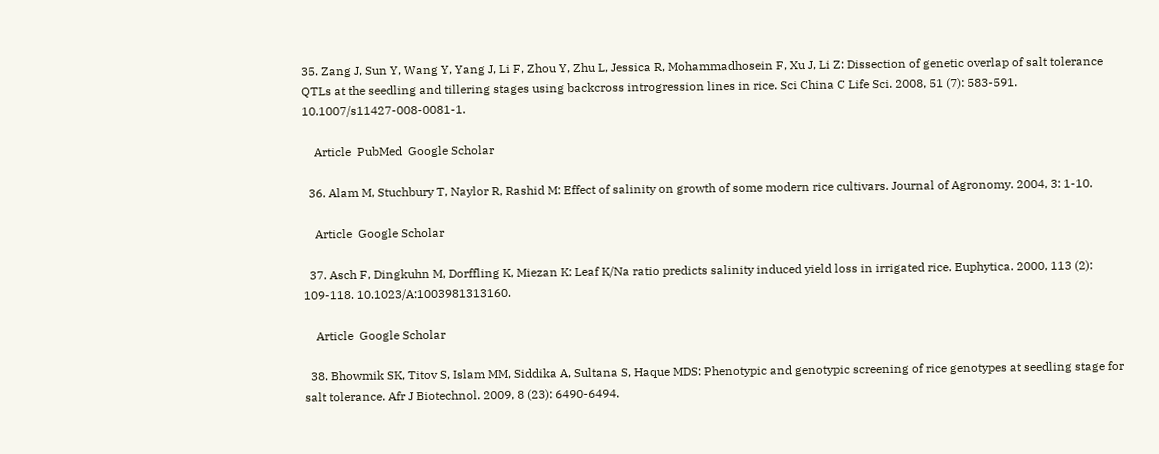35. Zang J, Sun Y, Wang Y, Yang J, Li F, Zhou Y, Zhu L, Jessica R, Mohammadhosein F, Xu J, Li Z: Dissection of genetic overlap of salt tolerance QTLs at the seedling and tillering stages using backcross introgression lines in rice. Sci China C Life Sci. 2008, 51 (7): 583-591. 10.1007/s11427-008-0081-1.

    Article  PubMed  Google Scholar

  36. Alam M, Stuchbury T, Naylor R, Rashid M: Effect of salinity on growth of some modern rice cultivars. Journal of Agronomy. 2004, 3: 1-10.

    Article  Google Scholar

  37. Asch F, Dingkuhn M, Dorffling K, Miezan K: Leaf K/Na ratio predicts salinity induced yield loss in irrigated rice. Euphytica. 2000, 113 (2): 109-118. 10.1023/A:1003981313160.

    Article  Google Scholar

  38. Bhowmik SK, Titov S, Islam MM, Siddika A, Sultana S, Haque MDS: Phenotypic and genotypic screening of rice genotypes at seedling stage for salt tolerance. Afr J Biotechnol. 2009, 8 (23): 6490-6494.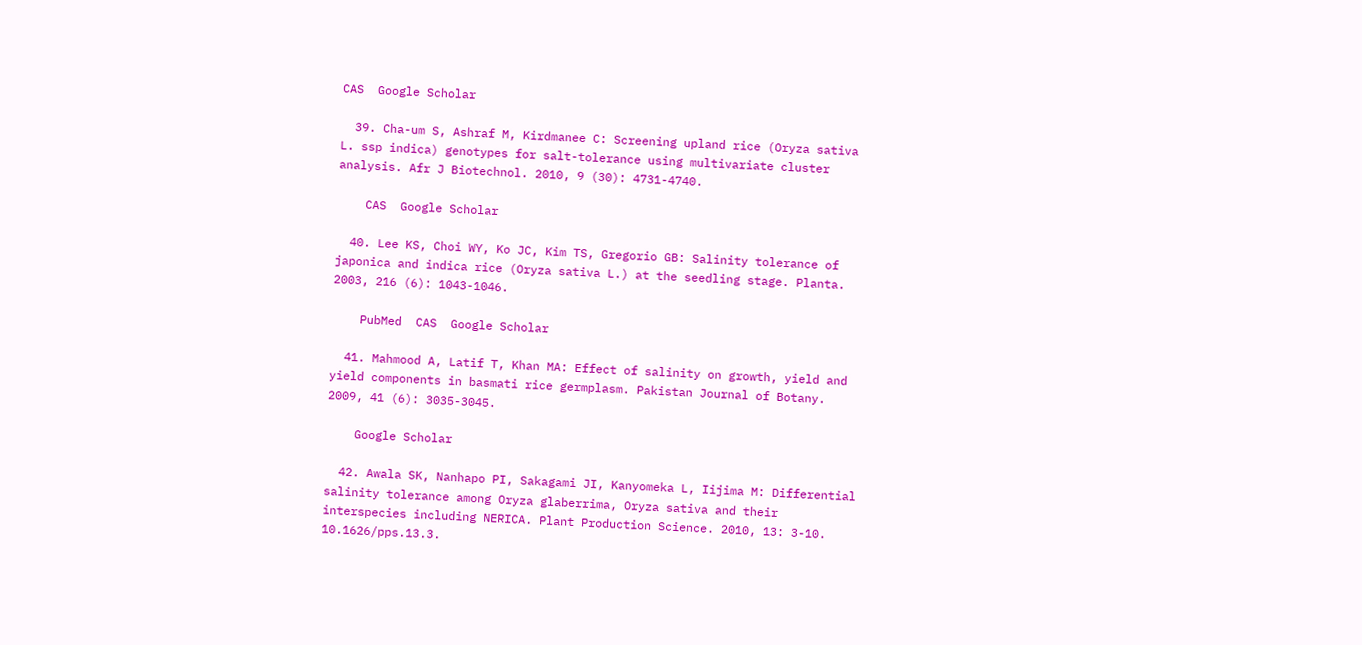CAS  Google Scholar

  39. Cha-um S, Ashraf M, Kirdmanee C: Screening upland rice (Oryza sativa L. ssp indica) genotypes for salt-tolerance using multivariate cluster analysis. Afr J Biotechnol. 2010, 9 (30): 4731-4740.

    CAS  Google Scholar

  40. Lee KS, Choi WY, Ko JC, Kim TS, Gregorio GB: Salinity tolerance of japonica and indica rice (Oryza sativa L.) at the seedling stage. Planta. 2003, 216 (6): 1043-1046.

    PubMed  CAS  Google Scholar

  41. Mahmood A, Latif T, Khan MA: Effect of salinity on growth, yield and yield components in basmati rice germplasm. Pakistan Journal of Botany. 2009, 41 (6): 3035-3045.

    Google Scholar

  42. Awala SK, Nanhapo PI, Sakagami JI, Kanyomeka L, Iijima M: Differential salinity tolerance among Oryza glaberrima, Oryza sativa and their interspecies including NERICA. Plant Production Science. 2010, 13: 3-10. 10.1626/pps.13.3.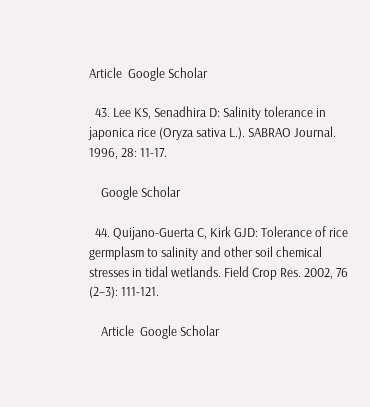Article  Google Scholar

  43. Lee KS, Senadhira D: Salinity tolerance in japonica rice (Oryza sativa L.). SABRAO Journal. 1996, 28: 11-17.

    Google Scholar

  44. Quijano-Guerta C, Kirk GJD: Tolerance of rice germplasm to salinity and other soil chemical stresses in tidal wetlands. Field Crop Res. 2002, 76 (2–3): 111-121.

    Article  Google Scholar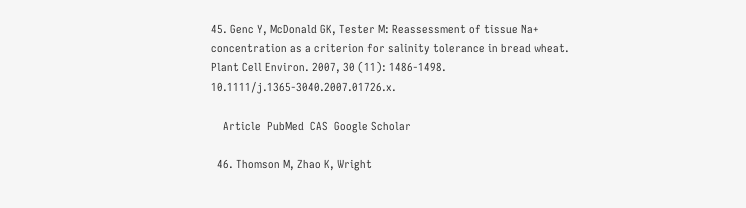45. Genc Y, McDonald GK, Tester M: Reassessment of tissue Na+ concentration as a criterion for salinity tolerance in bread wheat. Plant Cell Environ. 2007, 30 (11): 1486-1498. 10.1111/j.1365-3040.2007.01726.x.

    Article  PubMed  CAS  Google Scholar

  46. Thomson M, Zhao K, Wright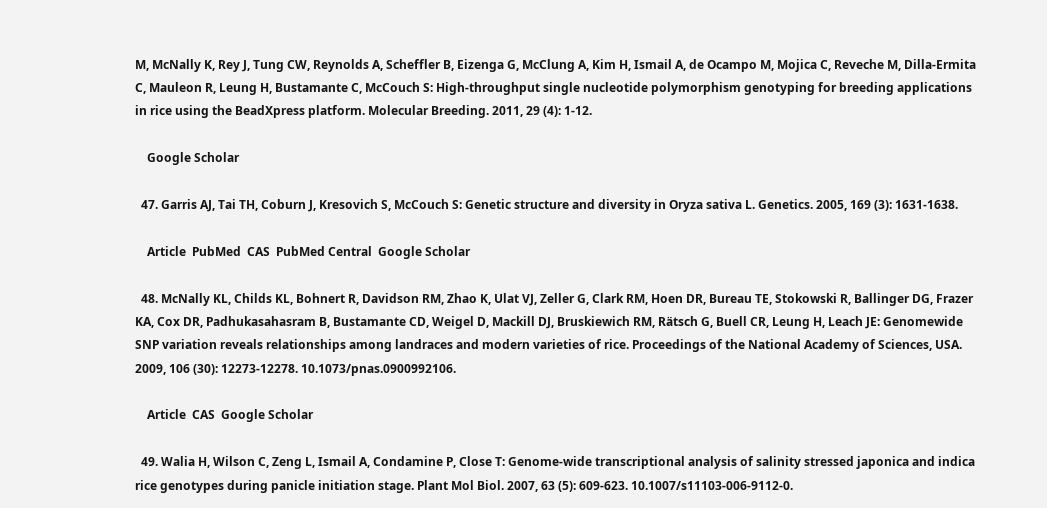M, McNally K, Rey J, Tung CW, Reynolds A, Scheffler B, Eizenga G, McClung A, Kim H, Ismail A, de Ocampo M, Mojica C, Reveche M, Dilla-Ermita C, Mauleon R, Leung H, Bustamante C, McCouch S: High-throughput single nucleotide polymorphism genotyping for breeding applications in rice using the BeadXpress platform. Molecular Breeding. 2011, 29 (4): 1-12.

    Google Scholar

  47. Garris AJ, Tai TH, Coburn J, Kresovich S, McCouch S: Genetic structure and diversity in Oryza sativa L. Genetics. 2005, 169 (3): 1631-1638.

    Article  PubMed  CAS  PubMed Central  Google Scholar

  48. McNally KL, Childs KL, Bohnert R, Davidson RM, Zhao K, Ulat VJ, Zeller G, Clark RM, Hoen DR, Bureau TE, Stokowski R, Ballinger DG, Frazer KA, Cox DR, Padhukasahasram B, Bustamante CD, Weigel D, Mackill DJ, Bruskiewich RM, Rätsch G, Buell CR, Leung H, Leach JE: Genomewide SNP variation reveals relationships among landraces and modern varieties of rice. Proceedings of the National Academy of Sciences, USA. 2009, 106 (30): 12273-12278. 10.1073/pnas.0900992106.

    Article  CAS  Google Scholar

  49. Walia H, Wilson C, Zeng L, Ismail A, Condamine P, Close T: Genome-wide transcriptional analysis of salinity stressed japonica and indica rice genotypes during panicle initiation stage. Plant Mol Biol. 2007, 63 (5): 609-623. 10.1007/s11103-006-9112-0.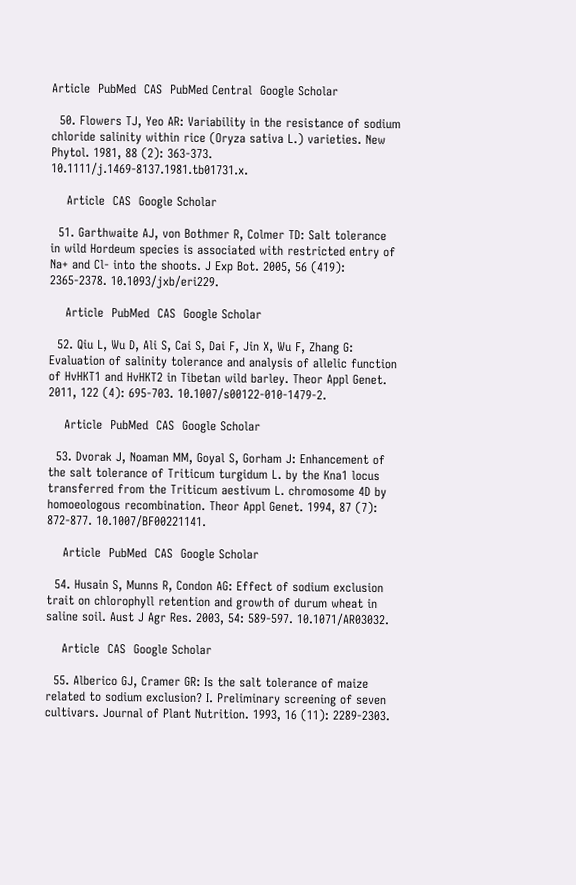Article  PubMed  CAS  PubMed Central  Google Scholar

  50. Flowers TJ, Yeo AR: Variability in the resistance of sodium chloride salinity within rice (Oryza sativa L.) varieties. New Phytol. 1981, 88 (2): 363-373. 10.1111/j.1469-8137.1981.tb01731.x.

    Article  CAS  Google Scholar

  51. Garthwaite AJ, von Bothmer R, Colmer TD: Salt tolerance in wild Hordeum species is associated with restricted entry of Na+ and Cl- into the shoots. J Exp Bot. 2005, 56 (419): 2365-2378. 10.1093/jxb/eri229.

    Article  PubMed  CAS  Google Scholar

  52. Qiu L, Wu D, Ali S, Cai S, Dai F, Jin X, Wu F, Zhang G: Evaluation of salinity tolerance and analysis of allelic function of HvHKT1 and HvHKT2 in Tibetan wild barley. Theor Appl Genet. 2011, 122 (4): 695-703. 10.1007/s00122-010-1479-2.

    Article  PubMed  CAS  Google Scholar

  53. Dvorak J, Noaman MM, Goyal S, Gorham J: Enhancement of the salt tolerance of Triticum turgidum L. by the Kna1 locus transferred from the Triticum aestivum L. chromosome 4D by homoeologous recombination. Theor Appl Genet. 1994, 87 (7): 872-877. 10.1007/BF00221141.

    Article  PubMed  CAS  Google Scholar

  54. Husain S, Munns R, Condon AG: Effect of sodium exclusion trait on chlorophyll retention and growth of durum wheat in saline soil. Aust J Agr Res. 2003, 54: 589-597. 10.1071/AR03032.

    Article  CAS  Google Scholar

  55. Alberico GJ, Cramer GR: Is the salt tolerance of maize related to sodium exclusion? I. Preliminary screening of seven cultivars. Journal of Plant Nutrition. 1993, 16 (11): 2289-2303.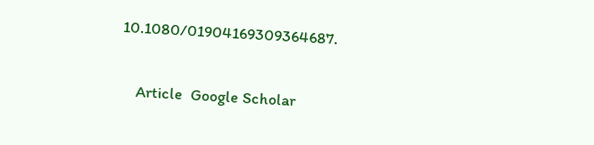10.1080/01904169309364687.

    Article  Google Scholar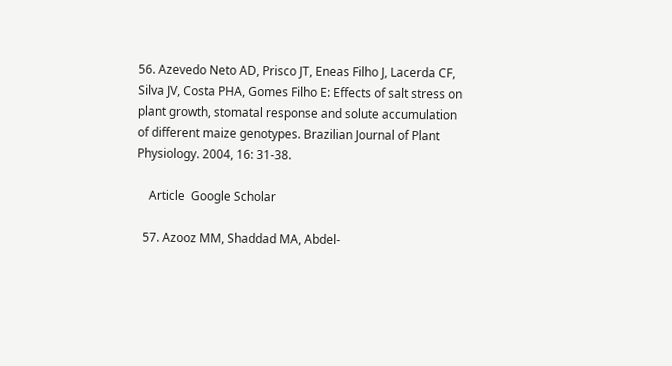56. Azevedo Neto AD, Prisco JT, Eneas Filho J, Lacerda CF, Silva JV, Costa PHA, Gomes Filho E: Effects of salt stress on plant growth, stomatal response and solute accumulation of different maize genotypes. Brazilian Journal of Plant Physiology. 2004, 16: 31-38.

    Article  Google Scholar

  57. Azooz MM, Shaddad MA, Abdel-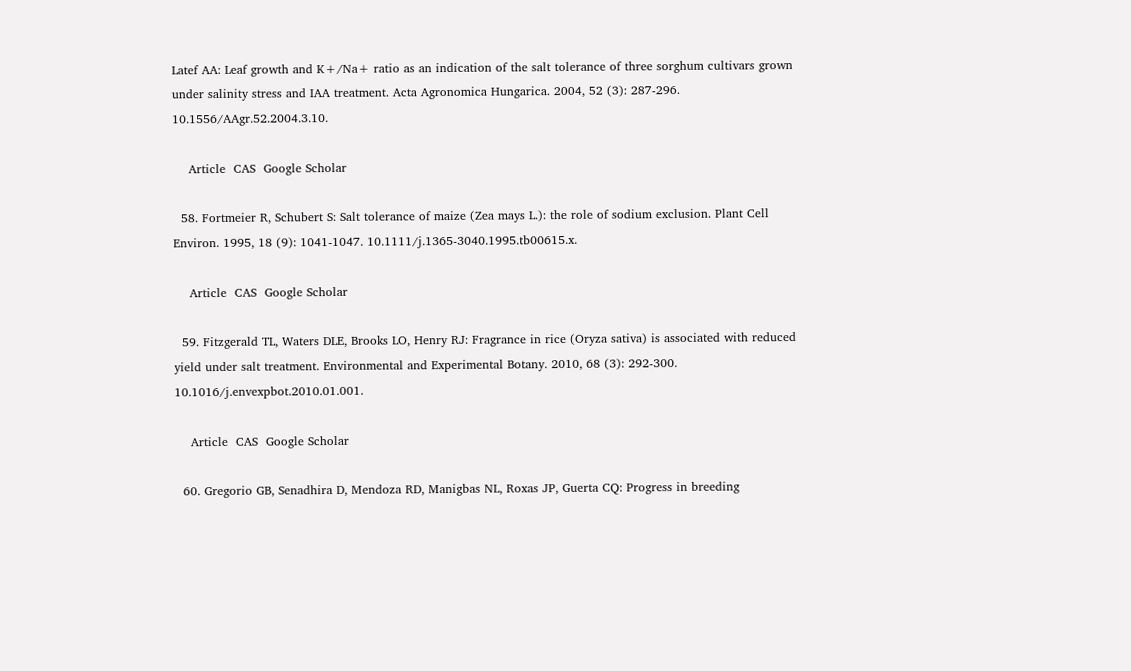Latef AA: Leaf growth and K+/Na+ ratio as an indication of the salt tolerance of three sorghum cultivars grown under salinity stress and IAA treatment. Acta Agronomica Hungarica. 2004, 52 (3): 287-296. 10.1556/AAgr.52.2004.3.10.

    Article  CAS  Google Scholar

  58. Fortmeier R, Schubert S: Salt tolerance of maize (Zea mays L.): the role of sodium exclusion. Plant Cell Environ. 1995, 18 (9): 1041-1047. 10.1111/j.1365-3040.1995.tb00615.x.

    Article  CAS  Google Scholar

  59. Fitzgerald TL, Waters DLE, Brooks LO, Henry RJ: Fragrance in rice (Oryza sativa) is associated with reduced yield under salt treatment. Environmental and Experimental Botany. 2010, 68 (3): 292-300. 10.1016/j.envexpbot.2010.01.001.

    Article  CAS  Google Scholar

  60. Gregorio GB, Senadhira D, Mendoza RD, Manigbas NL, Roxas JP, Guerta CQ: Progress in breeding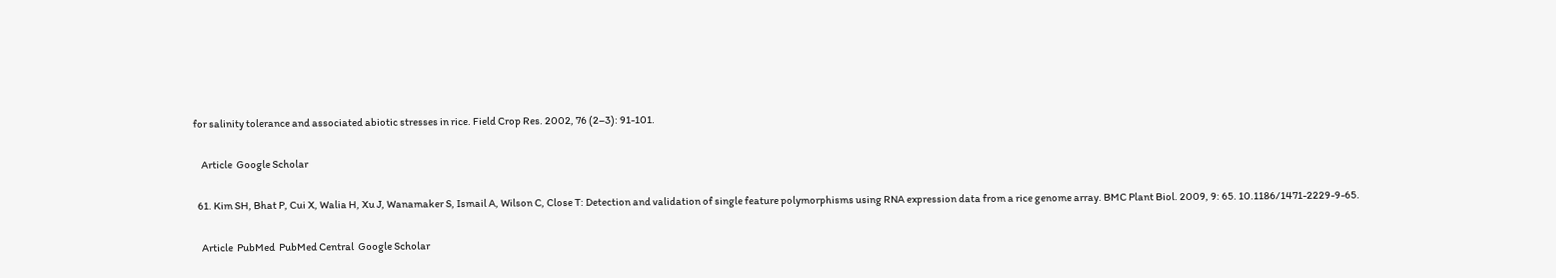for salinity tolerance and associated abiotic stresses in rice. Field Crop Res. 2002, 76 (2–3): 91-101.

    Article  Google Scholar

  61. Kim SH, Bhat P, Cui X, Walia H, Xu J, Wanamaker S, Ismail A, Wilson C, Close T: Detection and validation of single feature polymorphisms using RNA expression data from a rice genome array. BMC Plant Biol. 2009, 9: 65. 10.1186/1471-2229-9-65.

    Article  PubMed  PubMed Central  Google Scholar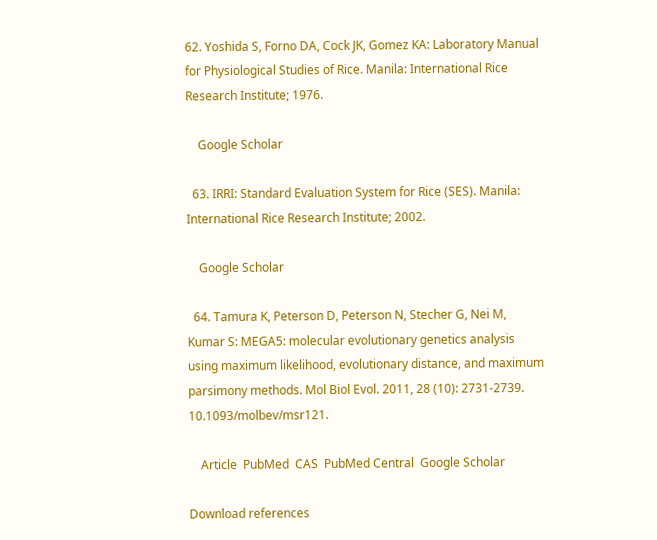62. Yoshida S, Forno DA, Cock JK, Gomez KA: Laboratory Manual for Physiological Studies of Rice. Manila: International Rice Research Institute; 1976.

    Google Scholar

  63. IRRI: Standard Evaluation System for Rice (SES). Manila: International Rice Research Institute; 2002.

    Google Scholar

  64. Tamura K, Peterson D, Peterson N, Stecher G, Nei M, Kumar S: MEGA5: molecular evolutionary genetics analysis using maximum likelihood, evolutionary distance, and maximum parsimony methods. Mol Biol Evol. 2011, 28 (10): 2731-2739. 10.1093/molbev/msr121.

    Article  PubMed  CAS  PubMed Central  Google Scholar

Download references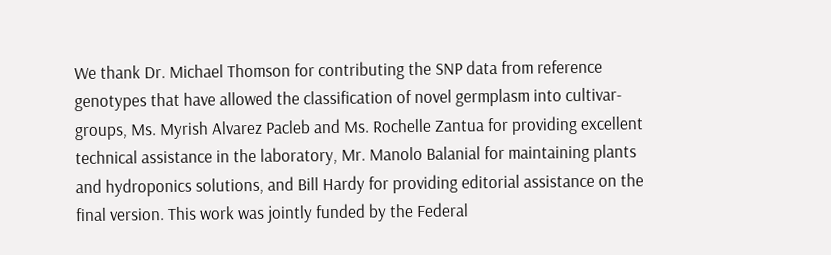We thank Dr. Michael Thomson for contributing the SNP data from reference genotypes that have allowed the classification of novel germplasm into cultivar-groups, Ms. Myrish Alvarez Pacleb and Ms. Rochelle Zantua for providing excellent technical assistance in the laboratory, Mr. Manolo Balanial for maintaining plants and hydroponics solutions, and Bill Hardy for providing editorial assistance on the final version. This work was jointly funded by the Federal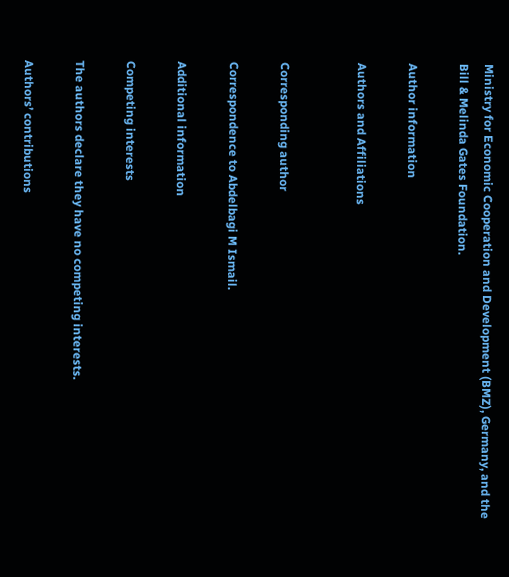Ministry for Economic Cooperation and Development (BMZ), Germany, and the Bill & Melinda Gates Foundation.

Author information

Authors and Affiliations


Corresponding author

Correspondence to Abdelbagi M Ismail.

Additional information

Competing interests

The authors declare they have no competing interests.

Authors’ contributions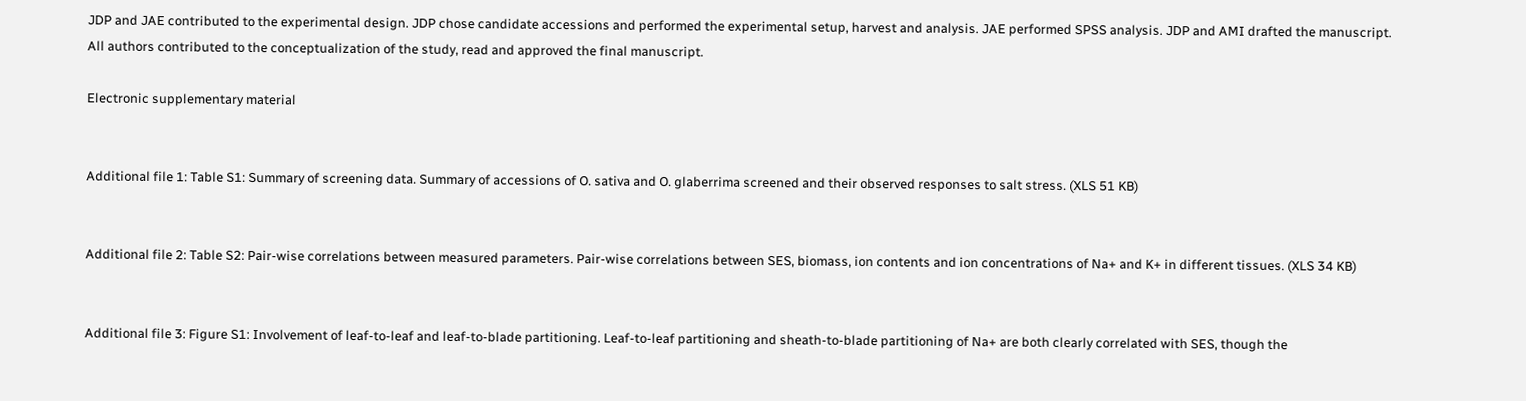JDP and JAE contributed to the experimental design. JDP chose candidate accessions and performed the experimental setup, harvest and analysis. JAE performed SPSS analysis. JDP and AMI drafted the manuscript. All authors contributed to the conceptualization of the study, read and approved the final manuscript.

Electronic supplementary material


Additional file 1: Table S1: Summary of screening data. Summary of accessions of O. sativa and O. glaberrima screened and their observed responses to salt stress. (XLS 51 KB)


Additional file 2: Table S2: Pair-wise correlations between measured parameters. Pair-wise correlations between SES, biomass, ion contents and ion concentrations of Na+ and K+ in different tissues. (XLS 34 KB)


Additional file 3: Figure S1: Involvement of leaf-to-leaf and leaf-to-blade partitioning. Leaf-to-leaf partitioning and sheath-to-blade partitioning of Na+ are both clearly correlated with SES, though the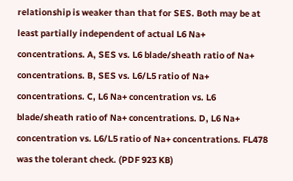relationship is weaker than that for SES. Both may be at least partially independent of actual L6 Na+ concentrations. A, SES vs. L6 blade/sheath ratio of Na+ concentrations. B, SES vs. L6/L5 ratio of Na+ concentrations. C, L6 Na+ concentration vs. L6 blade/sheath ratio of Na+ concentrations. D, L6 Na+ concentration vs. L6/L5 ratio of Na+ concentrations. FL478 was the tolerant check. (PDF 923 KB)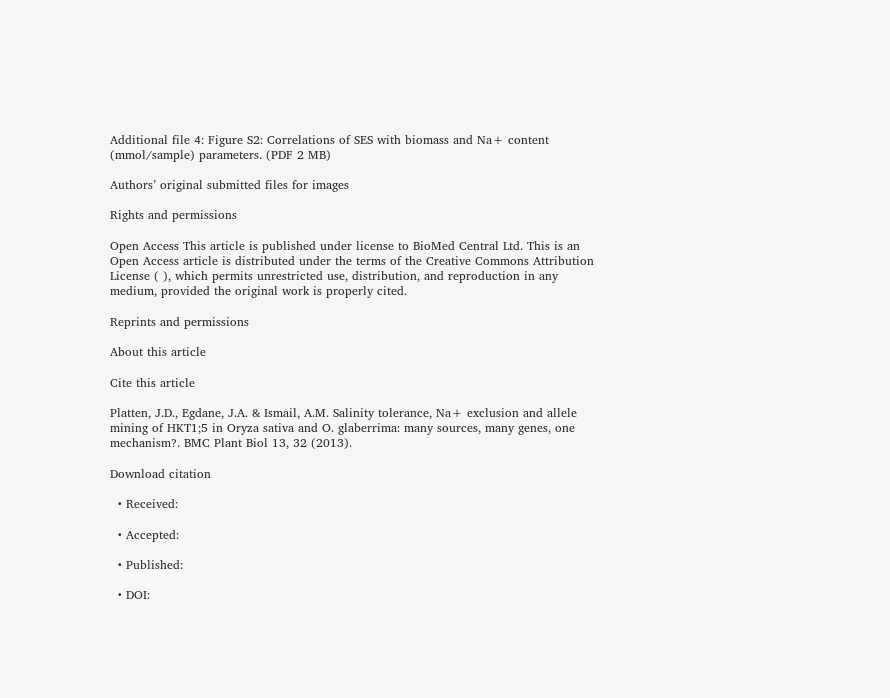Additional file 4: Figure S2: Correlations of SES with biomass and Na+ content (mmol/sample) parameters. (PDF 2 MB)

Authors’ original submitted files for images

Rights and permissions

Open Access This article is published under license to BioMed Central Ltd. This is an Open Access article is distributed under the terms of the Creative Commons Attribution License ( ), which permits unrestricted use, distribution, and reproduction in any medium, provided the original work is properly cited.

Reprints and permissions

About this article

Cite this article

Platten, J.D., Egdane, J.A. & Ismail, A.M. Salinity tolerance, Na+ exclusion and allele mining of HKT1;5 in Oryza sativa and O. glaberrima: many sources, many genes, one mechanism?. BMC Plant Biol 13, 32 (2013).

Download citation

  • Received:

  • Accepted:

  • Published:

  • DOI: